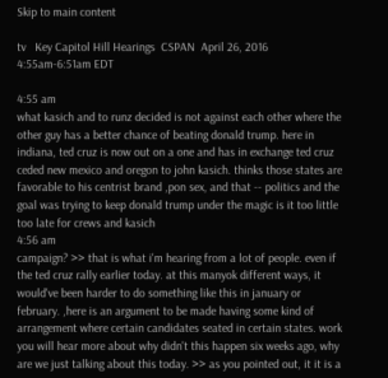Skip to main content

tv   Key Capitol Hill Hearings  CSPAN  April 26, 2016 4:55am-6:51am EDT

4:55 am
what kasich and to runz decided is not against each other where the other guy has a better chance of beating donald trump. here in indiana, ted cruz is now out on a one and has in exchange ted cruz ceded new mexico and oregon to john kasich. thinks those states are favorable to his centrist brand ,pon sex, and that -- politics and the goal was trying to keep donald trump under the magic is it too little too late for crews and kasich
4:56 am
campaign? >> that is what i'm hearing from a lot of people. even if the ted cruz rally earlier today. at this manyok different ways, it would've been harder to do something like this in january or february. ,here is an argument to be made having some kind of arrangement where certain candidates seated in certain states. work you will hear more about why didn't this happen six weeks ago, why are we just talking about this today. >> as you pointed out, it it is a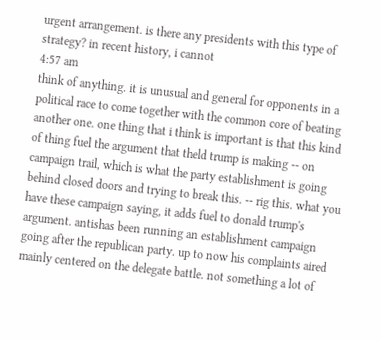urgent arrangement. is there any presidents with this type of strategy? in recent history, i cannot
4:57 am
think of anything. it is unusual and general for opponents in a political race to come together with the common core of beating another one. one thing that i think is important is that this kind of thing fuel the argument that theld trump is making -- on campaign trail, which is what the party establishment is going behind closed doors and trying to break this. -- rig this. what you have these campaign saying, it adds fuel to donald trump's argument. antishas been running an establishment campaign going after the republican party. up to now his complaints aired mainly centered on the delegate battle. not something a lot of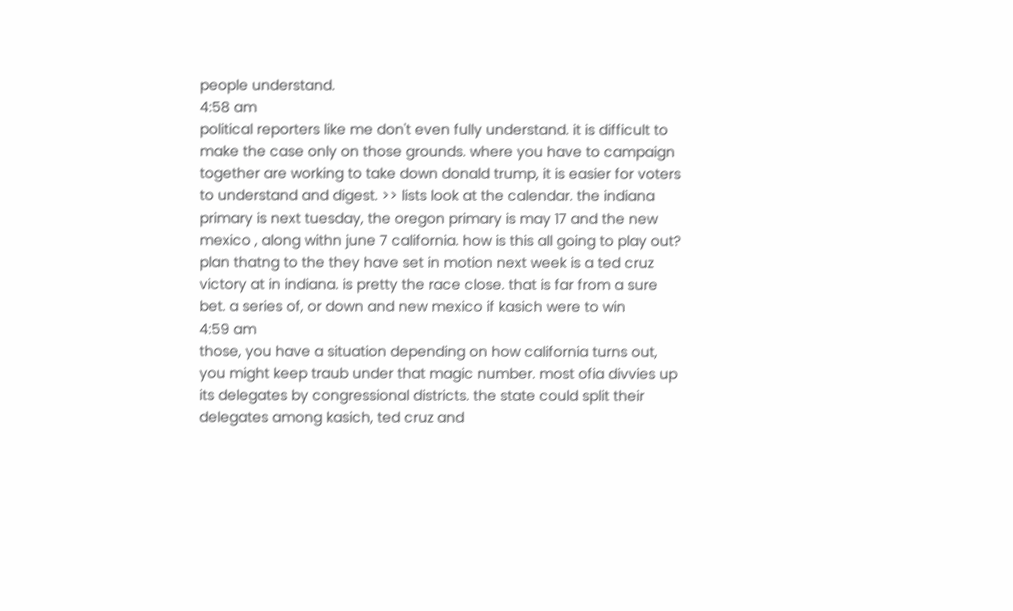people understand.
4:58 am
political reporters like me don't even fully understand. it is difficult to make the case only on those grounds. where you have to campaign together are working to take down donald trump, it is easier for voters to understand and digest. >> lists look at the calendar. the indiana primary is next tuesday, the oregon primary is may 17 and the new mexico , along withn june 7 california. how is this all going to play out? plan thatng to the they have set in motion next week is a ted cruz victory at in indiana. is pretty the race close. that is far from a sure bet. a series of, or down and new mexico if kasich were to win
4:59 am
those, you have a situation depending on how california turns out, you might keep traub under that magic number. most ofia divvies up its delegates by congressional districts. the state could split their delegates among kasich, ted cruz and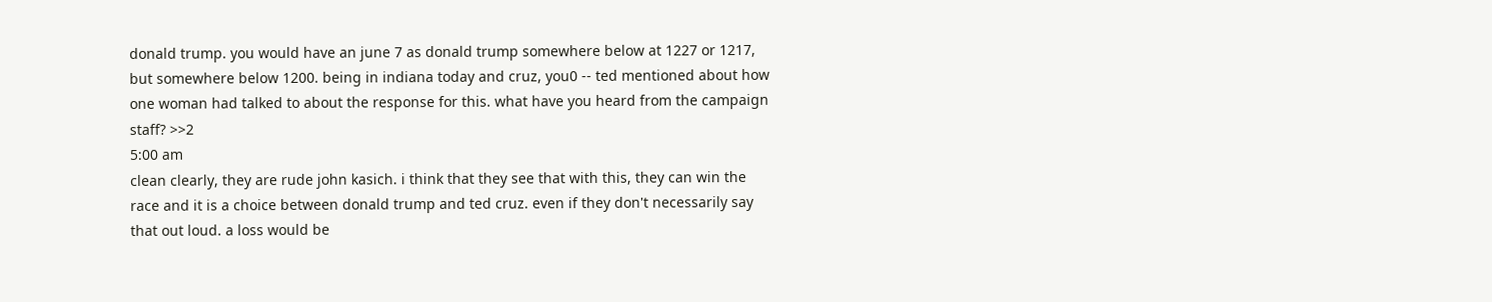donald trump. you would have an june 7 as donald trump somewhere below at 1227 or 1217, but somewhere below 1200. being in indiana today and cruz, you0 -- ted mentioned about how one woman had talked to about the response for this. what have you heard from the campaign staff? >>2
5:00 am
clean clearly, they are rude john kasich. i think that they see that with this, they can win the race and it is a choice between donald trump and ted cruz. even if they don't necessarily say that out loud. a loss would be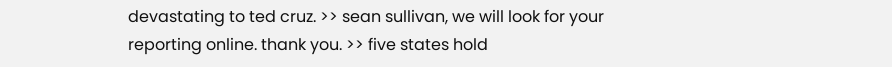devastating to ted cruz. >> sean sullivan, we will look for your reporting online. thank you. >> five states hold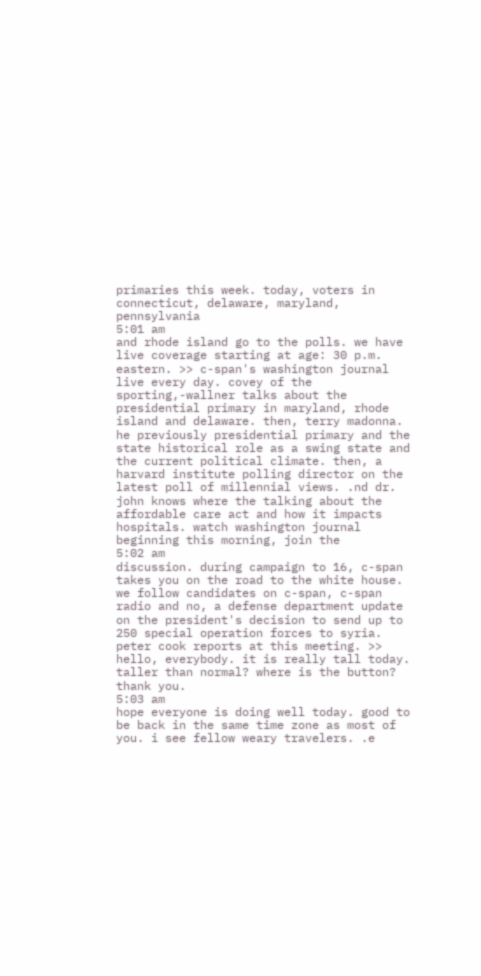primaries this week. today, voters in connecticut, delaware, maryland, pennsylvania
5:01 am
and rhode island go to the polls. we have live coverage starting at age: 30 p.m. eastern. >> c-span's washington journal live every day. covey of the sporting,-wallner talks about the presidential primary in maryland, rhode island and delaware. then, terry madonna. he previously presidential primary and the state historical role as a swing state and the current political climate. then, a harvard institute polling director on the latest poll of millennial views. .nd dr. john knows where the talking about the affordable care act and how it impacts hospitals. watch washington journal beginning this morning, join the
5:02 am
discussion. during campaign to 16, c-span takes you on the road to the white house. we follow candidates on c-span, c-span radio and no, a defense department update on the president's decision to send up to 250 special operation forces to syria. peter cook reports at this meeting. >> hello, everybody. it is really tall today. taller than normal? where is the button? thank you.
5:03 am
hope everyone is doing well today. good to be back in the same time zone as most of you. i see fellow weary travelers. .e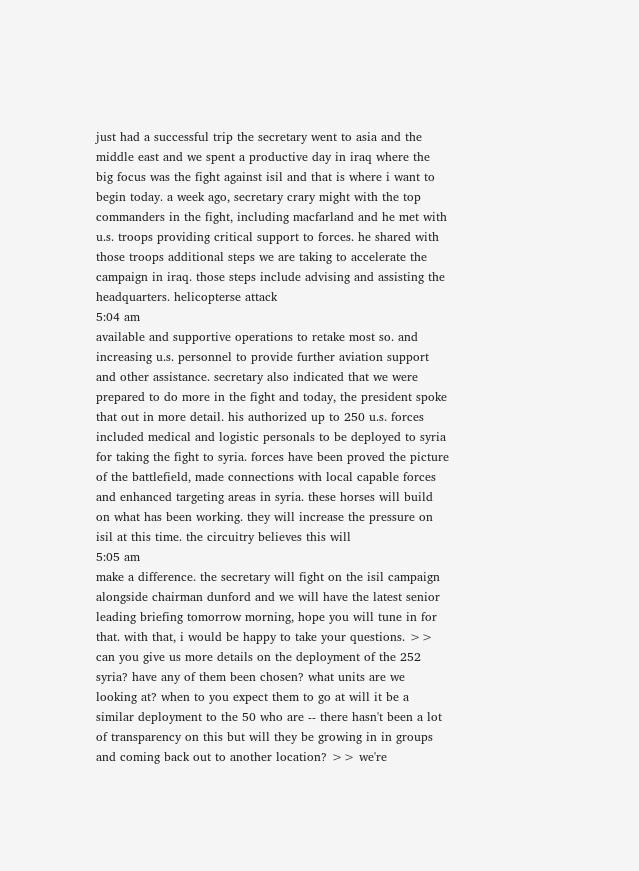just had a successful trip the secretary went to asia and the middle east and we spent a productive day in iraq where the big focus was the fight against isil and that is where i want to begin today. a week ago, secretary crary might with the top commanders in the fight, including macfarland and he met with u.s. troops providing critical support to forces. he shared with those troops additional steps we are taking to accelerate the campaign in iraq. those steps include advising and assisting the headquarters. helicopterse attack
5:04 am
available and supportive operations to retake most so. and increasing u.s. personnel to provide further aviation support and other assistance. secretary also indicated that we were prepared to do more in the fight and today, the president spoke that out in more detail. his authorized up to 250 u.s. forces included medical and logistic personals to be deployed to syria for taking the fight to syria. forces have been proved the picture of the battlefield, made connections with local capable forces and enhanced targeting areas in syria. these horses will build on what has been working. they will increase the pressure on isil at this time. the circuitry believes this will
5:05 am
make a difference. the secretary will fight on the isil campaign alongside chairman dunford and we will have the latest senior leading briefing tomorrow morning, hope you will tune in for that. with that, i would be happy to take your questions. >> can you give us more details on the deployment of the 252 syria? have any of them been chosen? what units are we looking at? when to you expect them to go at will it be a similar deployment to the 50 who are -- there hasn't been a lot of transparency on this but will they be growing in in groups and coming back out to another location? >> we're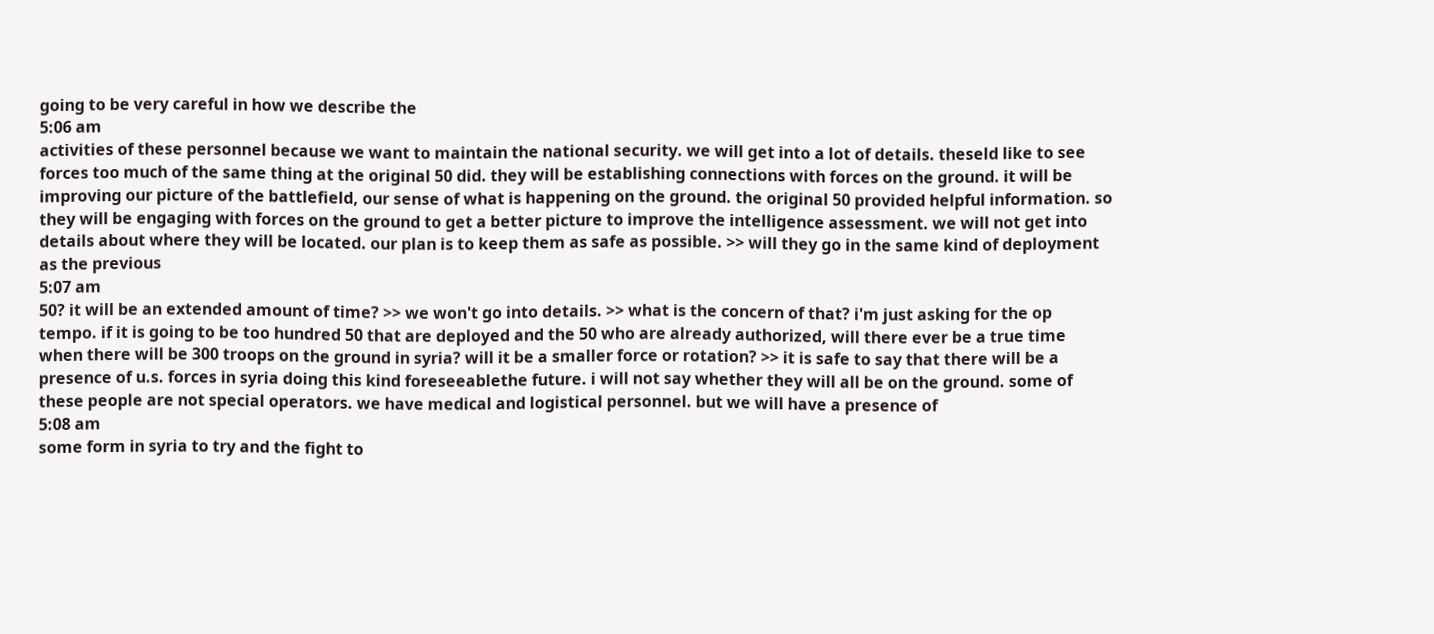going to be very careful in how we describe the
5:06 am
activities of these personnel because we want to maintain the national security. we will get into a lot of details. theseld like to see forces too much of the same thing at the original 50 did. they will be establishing connections with forces on the ground. it will be improving our picture of the battlefield, our sense of what is happening on the ground. the original 50 provided helpful information. so they will be engaging with forces on the ground to get a better picture to improve the intelligence assessment. we will not get into details about where they will be located. our plan is to keep them as safe as possible. >> will they go in the same kind of deployment as the previous
5:07 am
50? it will be an extended amount of time? >> we won't go into details. >> what is the concern of that? i'm just asking for the op tempo. if it is going to be too hundred 50 that are deployed and the 50 who are already authorized, will there ever be a true time when there will be 300 troops on the ground in syria? will it be a smaller force or rotation? >> it is safe to say that there will be a presence of u.s. forces in syria doing this kind foreseeablethe future. i will not say whether they will all be on the ground. some of these people are not special operators. we have medical and logistical personnel. but we will have a presence of
5:08 am
some form in syria to try and the fight to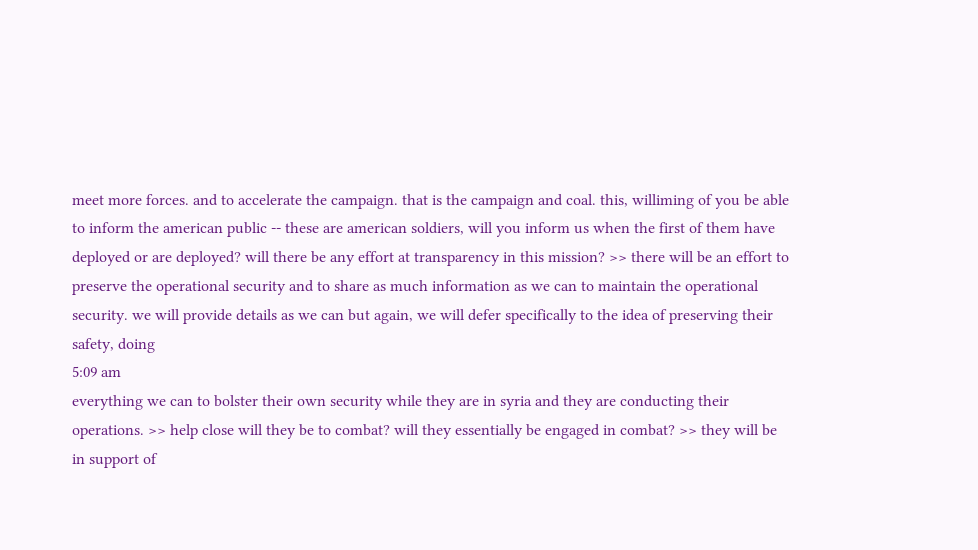meet more forces. and to accelerate the campaign. that is the campaign and coal. this, williming of you be able to inform the american public -- these are american soldiers, will you inform us when the first of them have deployed or are deployed? will there be any effort at transparency in this mission? >> there will be an effort to preserve the operational security and to share as much information as we can to maintain the operational security. we will provide details as we can but again, we will defer specifically to the idea of preserving their safety, doing
5:09 am
everything we can to bolster their own security while they are in syria and they are conducting their operations. >> help close will they be to combat? will they essentially be engaged in combat? >> they will be in support of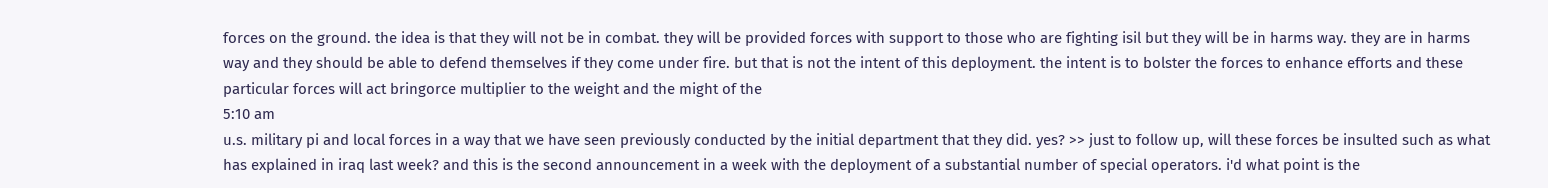forces on the ground. the idea is that they will not be in combat. they will be provided forces with support to those who are fighting isil but they will be in harms way. they are in harms way and they should be able to defend themselves if they come under fire. but that is not the intent of this deployment. the intent is to bolster the forces to enhance efforts and these particular forces will act bringorce multiplier to the weight and the might of the
5:10 am
u.s. military pi and local forces in a way that we have seen previously conducted by the initial department that they did. yes? >> just to follow up, will these forces be insulted such as what has explained in iraq last week? and this is the second announcement in a week with the deployment of a substantial number of special operators. i'd what point is the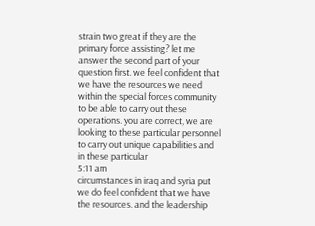strain two great if they are the primary force assisting? let me answer the second part of your question first. we feel confident that we have the resources we need within the special forces community to be able to carry out these operations. you are correct, we are looking to these particular personnel to carry out unique capabilities and in these particular
5:11 am
circumstances in iraq and syria put we do feel confident that we have the resources. and the leadership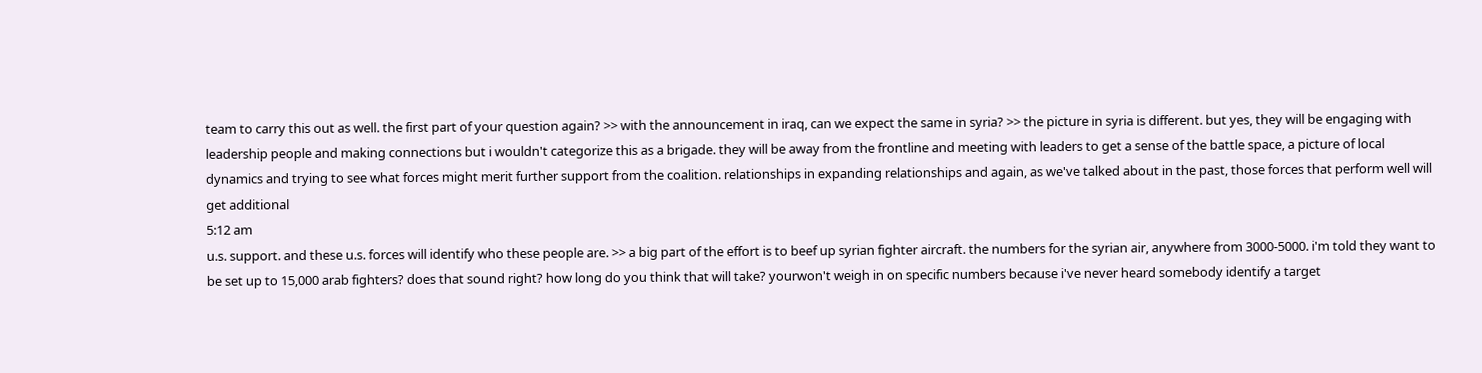team to carry this out as well. the first part of your question again? >> with the announcement in iraq, can we expect the same in syria? >> the picture in syria is different. but yes, they will be engaging with leadership people and making connections but i wouldn't categorize this as a brigade. they will be away from the frontline and meeting with leaders to get a sense of the battle space, a picture of local dynamics and trying to see what forces might merit further support from the coalition. relationships in expanding relationships and again, as we've talked about in the past, those forces that perform well will get additional
5:12 am
u.s. support. and these u.s. forces will identify who these people are. >> a big part of the effort is to beef up syrian fighter aircraft. the numbers for the syrian air, anywhere from 3000-5000. i'm told they want to be set up to 15,000 arab fighters? does that sound right? how long do you think that will take? yourwon't weigh in on specific numbers because i've never heard somebody identify a target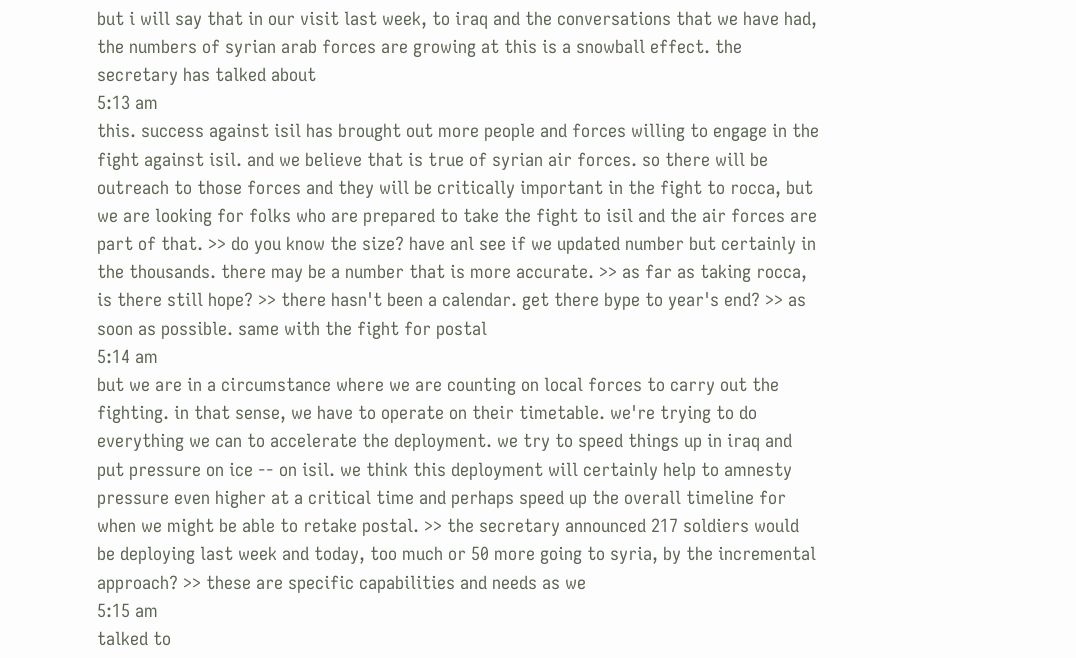but i will say that in our visit last week, to iraq and the conversations that we have had, the numbers of syrian arab forces are growing at this is a snowball effect. the secretary has talked about
5:13 am
this. success against isil has brought out more people and forces willing to engage in the fight against isil. and we believe that is true of syrian air forces. so there will be outreach to those forces and they will be critically important in the fight to rocca, but we are looking for folks who are prepared to take the fight to isil and the air forces are part of that. >> do you know the size? have anl see if we updated number but certainly in the thousands. there may be a number that is more accurate. >> as far as taking rocca, is there still hope? >> there hasn't been a calendar. get there bype to year's end? >> as soon as possible. same with the fight for postal
5:14 am
but we are in a circumstance where we are counting on local forces to carry out the fighting. in that sense, we have to operate on their timetable. we're trying to do everything we can to accelerate the deployment. we try to speed things up in iraq and put pressure on ice -- on isil. we think this deployment will certainly help to amnesty pressure even higher at a critical time and perhaps speed up the overall timeline for when we might be able to retake postal. >> the secretary announced 217 soldiers would be deploying last week and today, too much or 50 more going to syria, by the incremental approach? >> these are specific capabilities and needs as we
5:15 am
talked to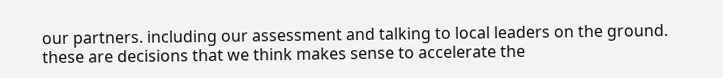our partners. including our assessment and talking to local leaders on the ground. these are decisions that we think makes sense to accelerate the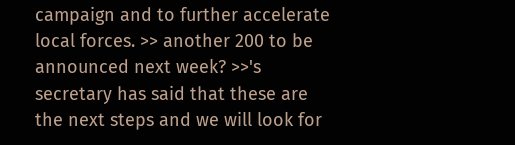campaign and to further accelerate local forces. >> another 200 to be announced next week? >>'s secretary has said that these are the next steps and we will look for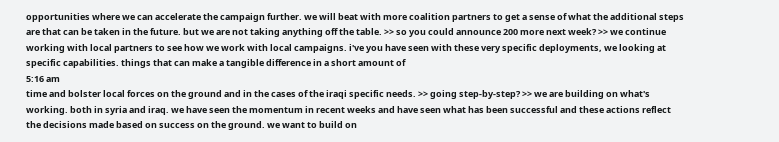opportunities where we can accelerate the campaign further. we will beat with more coalition partners to get a sense of what the additional steps are that can be taken in the future. but we are not taking anything off the table. >> so you could announce 200 more next week? >> we continue working with local partners to see how we work with local campaigns. i've you have seen with these very specific deployments, we looking at specific capabilities. things that can make a tangible difference in a short amount of
5:16 am
time and bolster local forces on the ground and in the cases of the iraqi specific needs. >> going step-by-step? >> we are building on what's working. both in syria and iraq. we have seen the momentum in recent weeks and have seen what has been successful and these actions reflect the decisions made based on success on the ground. we want to build on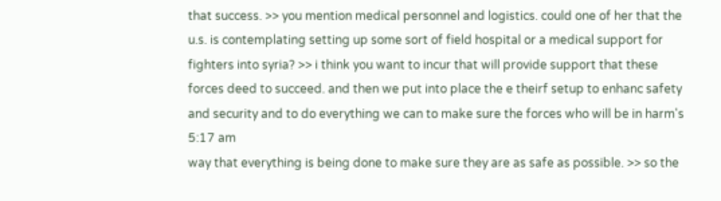that success. >> you mention medical personnel and logistics. could one of her that the u.s. is contemplating setting up some sort of field hospital or a medical support for fighters into syria? >> i think you want to incur that will provide support that these forces deed to succeed. and then we put into place the e theirf setup to enhanc safety and security and to do everything we can to make sure the forces who will be in harm's
5:17 am
way that everything is being done to make sure they are as safe as possible. >> so the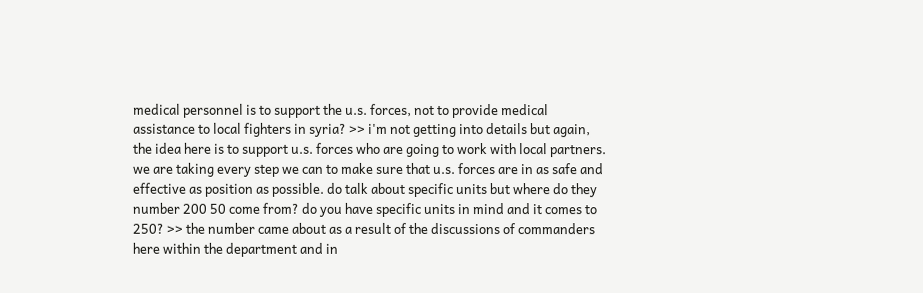medical personnel is to support the u.s. forces, not to provide medical assistance to local fighters in syria? >> i'm not getting into details but again, the idea here is to support u.s. forces who are going to work with local partners. we are taking every step we can to make sure that u.s. forces are in as safe and effective as position as possible. do talk about specific units but where do they number 200 50 come from? do you have specific units in mind and it comes to 250? >> the number came about as a result of the discussions of commanders here within the department and in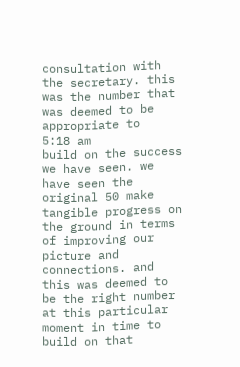consultation with the secretary. this was the number that was deemed to be appropriate to
5:18 am
build on the success we have seen. we have seen the original 50 make tangible progress on the ground in terms of improving our picture and connections. and this was deemed to be the right number at this particular moment in time to build on that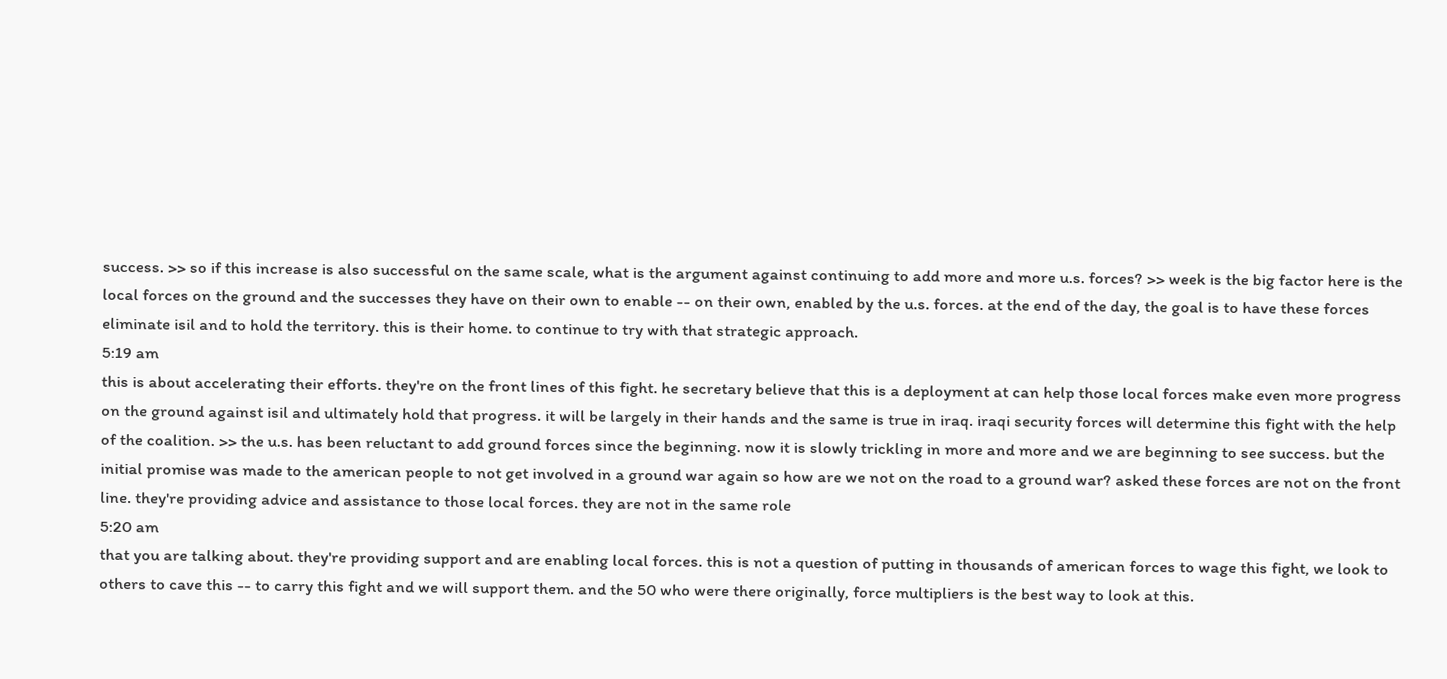success. >> so if this increase is also successful on the same scale, what is the argument against continuing to add more and more u.s. forces? >> week is the big factor here is the local forces on the ground and the successes they have on their own to enable -- on their own, enabled by the u.s. forces. at the end of the day, the goal is to have these forces eliminate isil and to hold the territory. this is their home. to continue to try with that strategic approach.
5:19 am
this is about accelerating their efforts. they're on the front lines of this fight. he secretary believe that this is a deployment at can help those local forces make even more progress on the ground against isil and ultimately hold that progress. it will be largely in their hands and the same is true in iraq. iraqi security forces will determine this fight with the help of the coalition. >> the u.s. has been reluctant to add ground forces since the beginning. now it is slowly trickling in more and more and we are beginning to see success. but the initial promise was made to the american people to not get involved in a ground war again so how are we not on the road to a ground war? asked these forces are not on the front line. they're providing advice and assistance to those local forces. they are not in the same role
5:20 am
that you are talking about. they're providing support and are enabling local forces. this is not a question of putting in thousands of american forces to wage this fight, we look to others to cave this -- to carry this fight and we will support them. and the 50 who were there originally, force multipliers is the best way to look at this.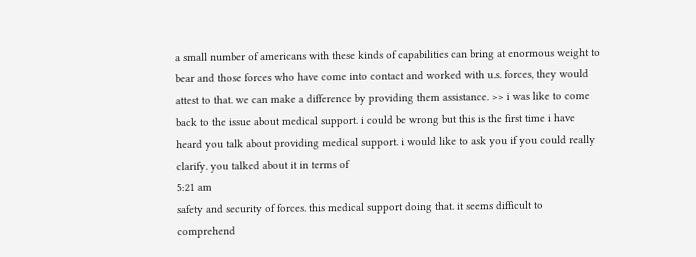a small number of americans with these kinds of capabilities can bring at enormous weight to bear and those forces who have come into contact and worked with u.s. forces, they would attest to that. we can make a difference by providing them assistance. >> i was like to come back to the issue about medical support. i could be wrong but this is the first time i have heard you talk about providing medical support. i would like to ask you if you could really clarify. you talked about it in terms of
5:21 am
safety and security of forces. this medical support doing that. it seems difficult to comprehend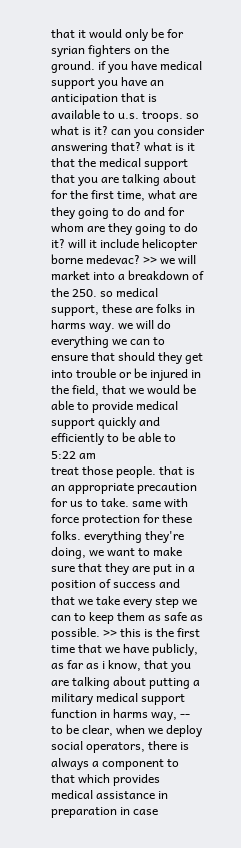that it would only be for syrian fighters on the ground. if you have medical support you have an anticipation that is available to u.s. troops. so what is it? can you consider answering that? what is it that the medical support that you are talking about for the first time, what are they going to do and for whom are they going to do it? will it include helicopter borne medevac? >> we will market into a breakdown of the 250. so medical support, these are folks in harms way. we will do everything we can to ensure that should they get into trouble or be injured in the field, that we would be able to provide medical support quickly and efficiently to be able to
5:22 am
treat those people. that is an appropriate precaution for us to take. same with force protection for these folks. everything they're doing, we want to make sure that they are put in a position of success and that we take every step we can to keep them as safe as possible. >> this is the first time that we have publicly, as far as i know, that you are talking about putting a military medical support function in harms way, -- to be clear, when we deploy social operators, there is always a component to that which provides medical assistance in preparation in case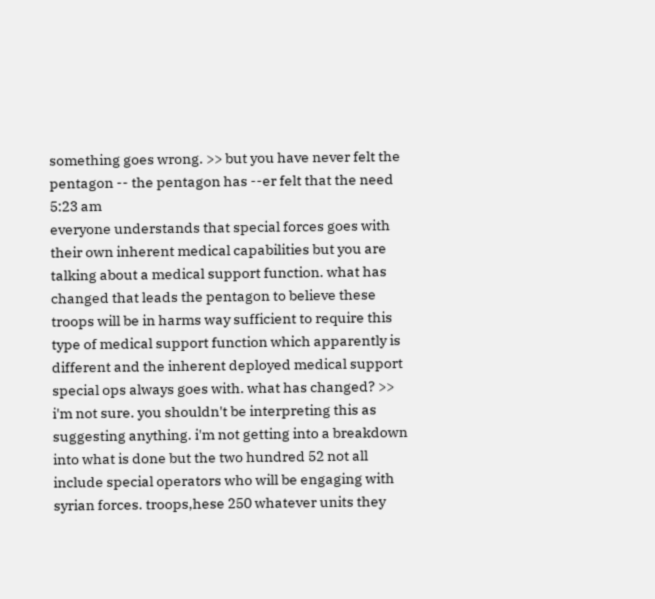something goes wrong. >> but you have never felt the pentagon -- the pentagon has --er felt that the need
5:23 am
everyone understands that special forces goes with their own inherent medical capabilities but you are talking about a medical support function. what has changed that leads the pentagon to believe these troops will be in harms way sufficient to require this type of medical support function which apparently is different and the inherent deployed medical support special ops always goes with. what has changed? >> i'm not sure. you shouldn't be interpreting this as suggesting anything. i'm not getting into a breakdown into what is done but the two hundred 52 not all include special operators who will be engaging with syrian forces. troops,hese 250 whatever units they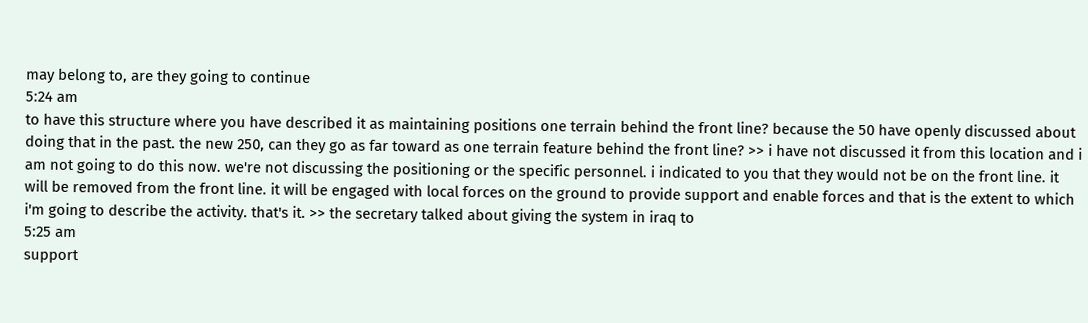may belong to, are they going to continue
5:24 am
to have this structure where you have described it as maintaining positions one terrain behind the front line? because the 50 have openly discussed about doing that in the past. the new 250, can they go as far toward as one terrain feature behind the front line? >> i have not discussed it from this location and i am not going to do this now. we're not discussing the positioning or the specific personnel. i indicated to you that they would not be on the front line. it will be removed from the front line. it will be engaged with local forces on the ground to provide support and enable forces and that is the extent to which i'm going to describe the activity. that's it. >> the secretary talked about giving the system in iraq to
5:25 am
support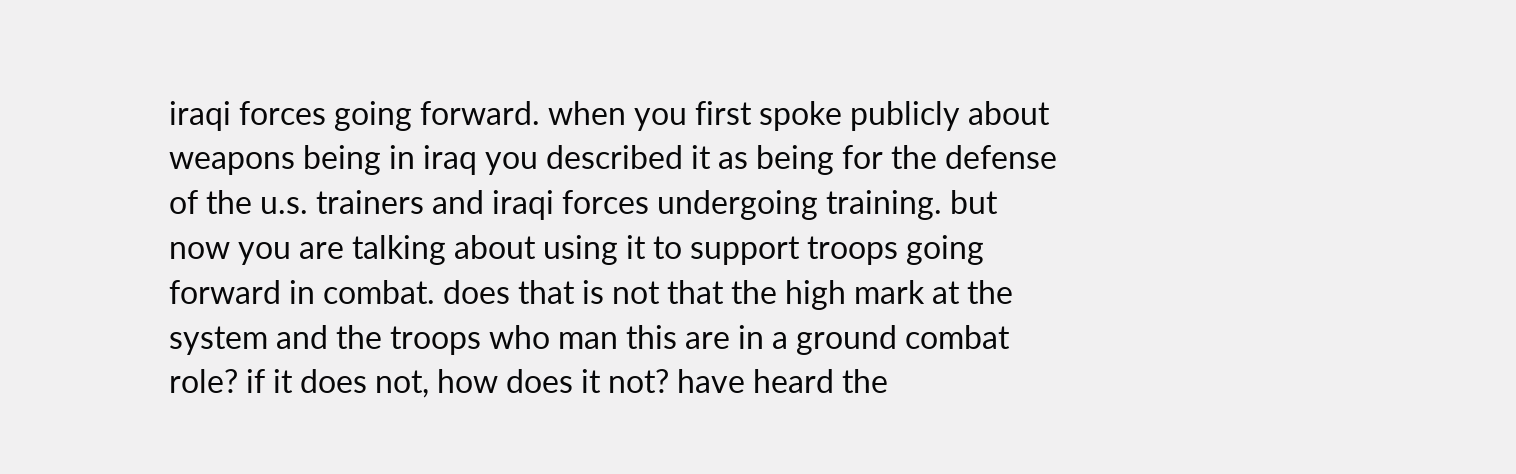iraqi forces going forward. when you first spoke publicly about weapons being in iraq you described it as being for the defense of the u.s. trainers and iraqi forces undergoing training. but now you are talking about using it to support troops going forward in combat. does that is not that the high mark at the system and the troops who man this are in a ground combat role? if it does not, how does it not? have heard the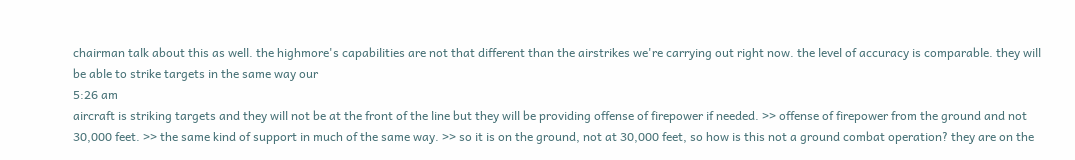chairman talk about this as well. the highmore's capabilities are not that different than the airstrikes we're carrying out right now. the level of accuracy is comparable. they will be able to strike targets in the same way our
5:26 am
aircraft is striking targets and they will not be at the front of the line but they will be providing offense of firepower if needed. >> offense of firepower from the ground and not 30,000 feet. >> the same kind of support in much of the same way. >> so it is on the ground, not at 30,000 feet, so how is this not a ground combat operation? they are on the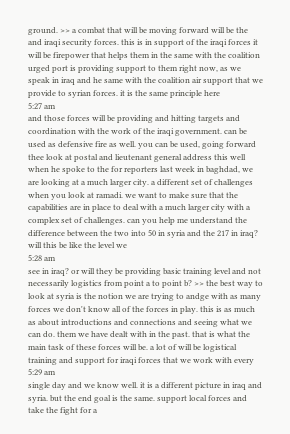ground. >> a combat that will be moving forward will be the and iraqi security forces. this is in support of the iraqi forces it will be firepower that helps them in the same with the coalition urged port is providing support to them right now, as we speak in iraq and he same with the coalition air support that we provide to syrian forces. it is the same principle here
5:27 am
and those forces will be providing and hitting targets and coordination with the work of the iraqi government. can be used as defensive fire as well. you can be used, going forward thee look at postal and lieutenant general address this well when he spoke to the for reporters last week in baghdad, we are looking at a much larger city. a different set of challenges when you look at ramadi. we want to make sure that the capabilities are in place to deal with a much larger city with a complex set of challenges. can you help me understand the difference between the two into 50 in syria and the 217 in iraq? will this be like the level we
5:28 am
see in iraq? or will they be providing basic training level and not necessarily logistics from point a to point b? >> the best way to look at syria is the notion we are trying to andge with as many forces we don't know all of the forces in play. this is as much as about introductions and connections and seeing what we can do. them we have dealt with in the past. that is what the main task of these forces will be. a lot of will be logistical training and support for iraqi forces that we work with every
5:29 am
single day and we know well. it is a different picture in iraq and syria. but the end goal is the same. support local forces and take the fight for a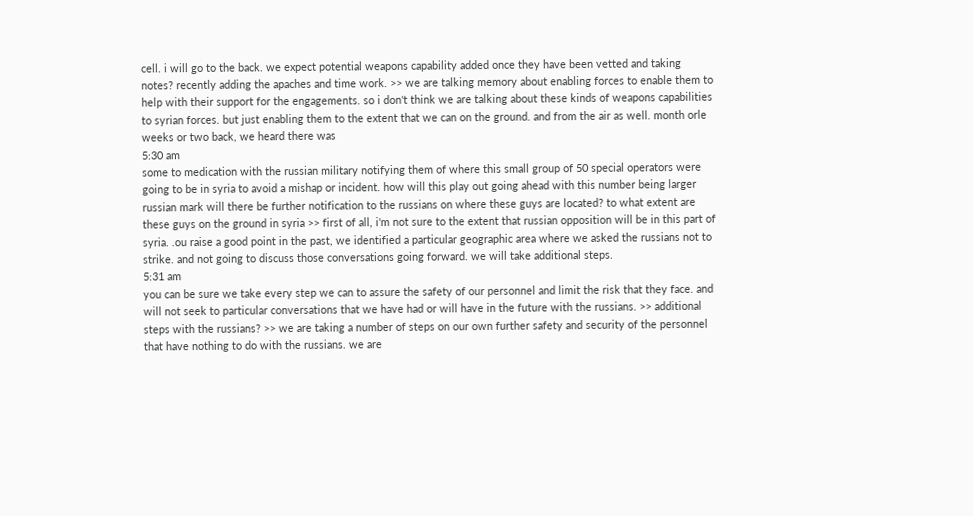cell. i will go to the back. we expect potential weapons capability added once they have been vetted and taking notes? recently adding the apaches and time work. >> we are talking memory about enabling forces to enable them to help with their support for the engagements. so i don't think we are talking about these kinds of weapons capabilities to syrian forces. but just enabling them to the extent that we can on the ground. and from the air as well. month orle weeks or two back, we heard there was
5:30 am
some to medication with the russian military notifying them of where this small group of 50 special operators were going to be in syria to avoid a mishap or incident. how will this play out going ahead with this number being larger russian mark will there be further notification to the russians on where these guys are located? to what extent are these guys on the ground in syria >> first of all, i'm not sure to the extent that russian opposition will be in this part of syria. .ou raise a good point in the past, we identified a particular geographic area where we asked the russians not to strike. and not going to discuss those conversations going forward. we will take additional steps.
5:31 am
you can be sure we take every step we can to assure the safety of our personnel and limit the risk that they face. and will not seek to particular conversations that we have had or will have in the future with the russians. >> additional steps with the russians? >> we are taking a number of steps on our own further safety and security of the personnel that have nothing to do with the russians. we are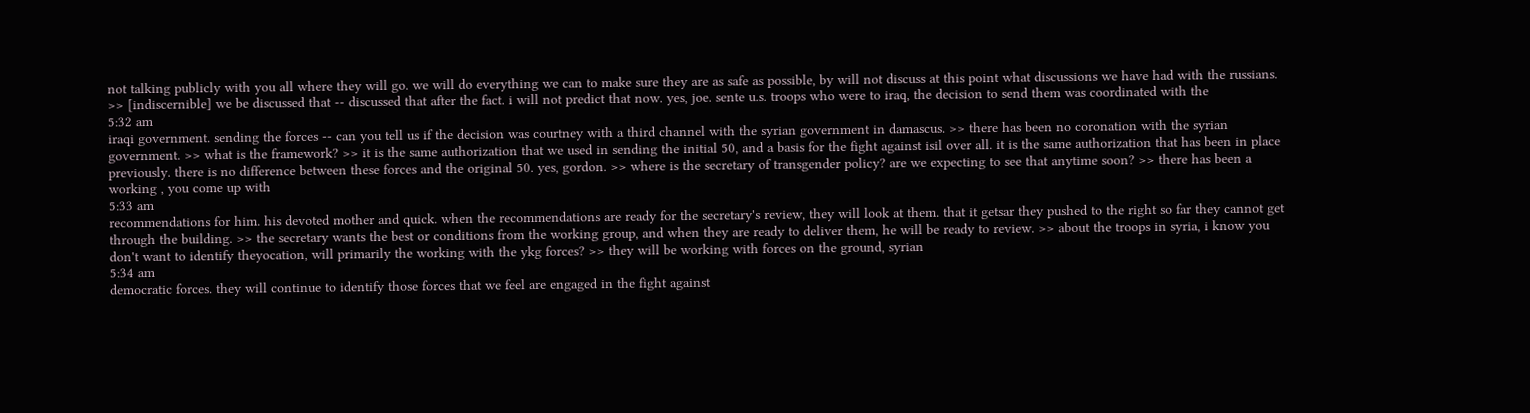not talking publicly with you all where they will go. we will do everything we can to make sure they are as safe as possible, by will not discuss at this point what discussions we have had with the russians. >> [indiscernible] we be discussed that -- discussed that after the fact. i will not predict that now. yes, joe. sente u.s. troops who were to iraq, the decision to send them was coordinated with the
5:32 am
iraqi government. sending the forces -- can you tell us if the decision was courtney with a third channel with the syrian government in damascus. >> there has been no coronation with the syrian government. >> what is the framework? >> it is the same authorization that we used in sending the initial 50, and a basis for the fight against isil over all. it is the same authorization that has been in place previously. there is no difference between these forces and the original 50. yes, gordon. >> where is the secretary of transgender policy? are we expecting to see that anytime soon? >> there has been a working , you come up with
5:33 am
recommendations for him. his devoted mother and quick. when the recommendations are ready for the secretary's review, they will look at them. that it getsar they pushed to the right so far they cannot get through the building. >> the secretary wants the best or conditions from the working group, and when they are ready to deliver them, he will be ready to review. >> about the troops in syria, i know you don't want to identify theyocation, will primarily the working with the ykg forces? >> they will be working with forces on the ground, syrian
5:34 am
democratic forces. they will continue to identify those forces that we feel are engaged in the fight against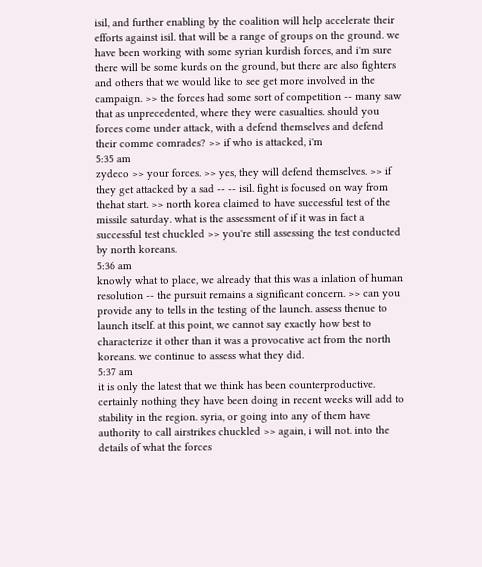isil, and further enabling by the coalition will help accelerate their efforts against isil. that will be a range of groups on the ground. we have been working with some syrian kurdish forces, and i'm sure there will be some kurds on the ground, but there are also fighters and others that we would like to see get more involved in the campaign. >> the forces had some sort of competition -- many saw that as unprecedented, where they were casualties. should you forces come under attack, with a defend themselves and defend their comme comrades? >> if who is attacked, i'm
5:35 am
zydeco >> your forces. >> yes, they will defend themselves. >> if they get attacked by a sad -- -- isil. fight is focused on way from thehat start. >> north korea claimed to have successful test of the missile saturday. what is the assessment of if it was in fact a successful test chuckled >> you're still assessing the test conducted by north koreans.
5:36 am
knowly what to place, we already that this was a inlation of human resolution -- the pursuit remains a significant concern. >> can you provide any to tells in the testing of the launch. assess thenue to launch itself. at this point, we cannot say exactly how best to characterize it other than it was a provocative act from the north koreans. we continue to assess what they did.
5:37 am
it is only the latest that we think has been counterproductive. certainly nothing they have been doing in recent weeks will add to stability in the region. syria, or going into any of them have authority to call airstrikes chuckled >> again, i will not. into the details of what the forces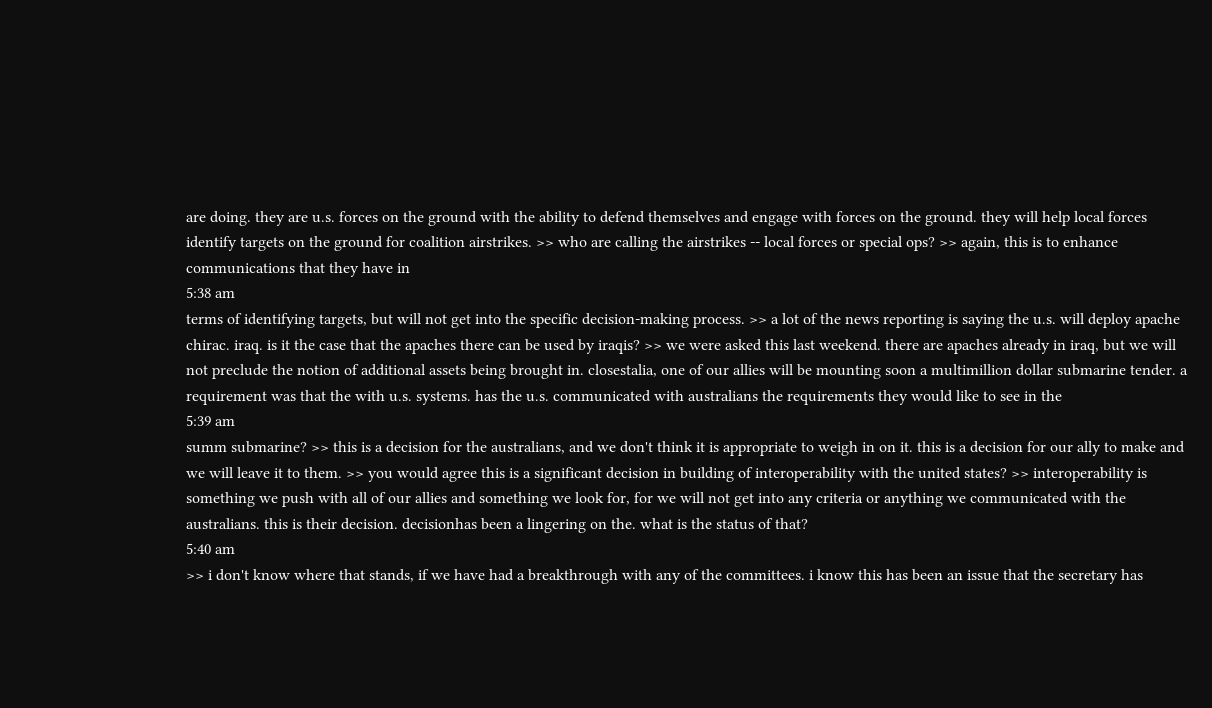are doing. they are u.s. forces on the ground with the ability to defend themselves and engage with forces on the ground. they will help local forces identify targets on the ground for coalition airstrikes. >> who are calling the airstrikes -- local forces or special ops? >> again, this is to enhance communications that they have in
5:38 am
terms of identifying targets, but will not get into the specific decision-making process. >> a lot of the news reporting is saying the u.s. will deploy apache chirac. iraq. is it the case that the apaches there can be used by iraqis? >> we were asked this last weekend. there are apaches already in iraq, but we will not preclude the notion of additional assets being brought in. closestalia, one of our allies will be mounting soon a multimillion dollar submarine tender. a requirement was that the with u.s. systems. has the u.s. communicated with australians the requirements they would like to see in the
5:39 am
summ submarine? >> this is a decision for the australians, and we don't think it is appropriate to weigh in on it. this is a decision for our ally to make and we will leave it to them. >> you would agree this is a significant decision in building of interoperability with the united states? >> interoperability is something we push with all of our allies and something we look for, for we will not get into any criteria or anything we communicated with the australians. this is their decision. decisionhas been a lingering on the. what is the status of that?
5:40 am
>> i don't know where that stands, if we have had a breakthrough with any of the committees. i know this has been an issue that the secretary has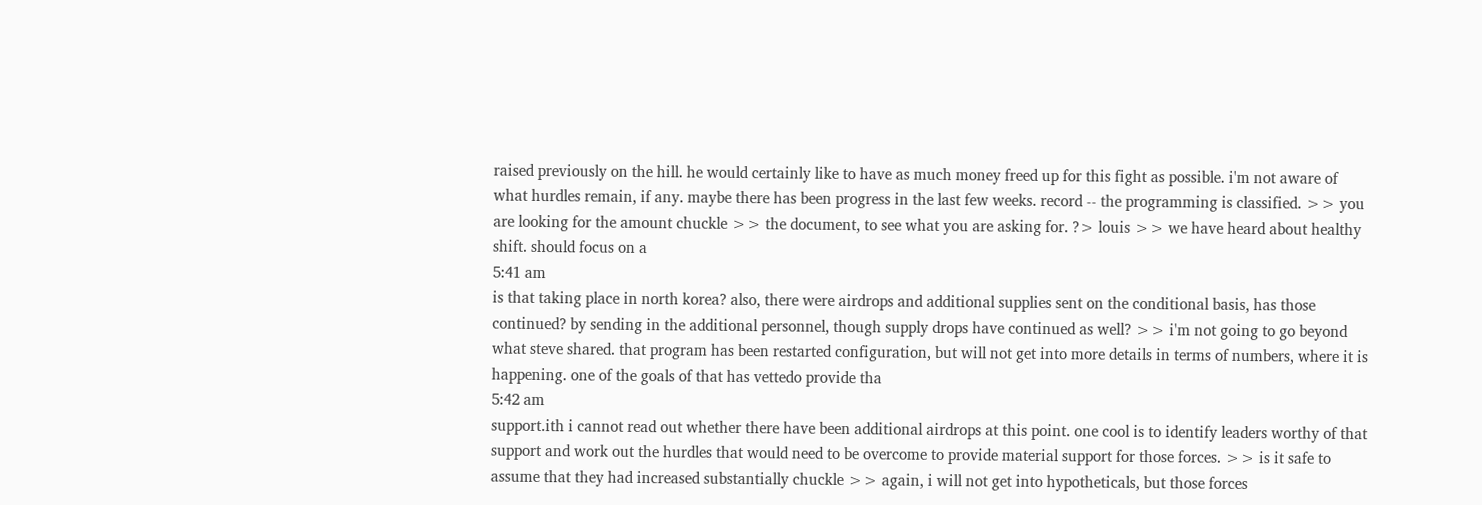raised previously on the hill. he would certainly like to have as much money freed up for this fight as possible. i'm not aware of what hurdles remain, if any. maybe there has been progress in the last few weeks. record -- the programming is classified. >> you are looking for the amount chuckle >> the document, to see what you are asking for. ?> louis >> we have heard about healthy shift. should focus on a
5:41 am
is that taking place in north korea? also, there were airdrops and additional supplies sent on the conditional basis, has those continued? by sending in the additional personnel, though supply drops have continued as well? >> i'm not going to go beyond what steve shared. that program has been restarted configuration, but will not get into more details in terms of numbers, where it is happening. one of the goals of that has vettedo provide tha
5:42 am
support.ith i cannot read out whether there have been additional airdrops at this point. one cool is to identify leaders worthy of that support and work out the hurdles that would need to be overcome to provide material support for those forces. >> is it safe to assume that they had increased substantially chuckle >> again, i will not get into hypotheticals, but those forces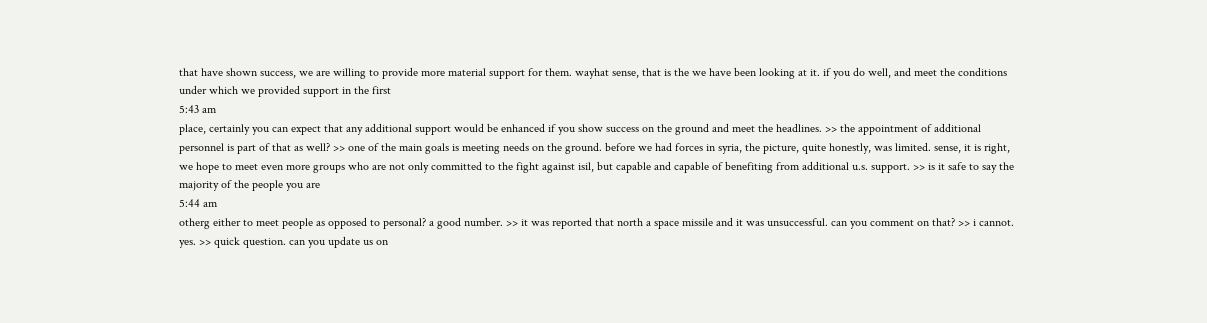that have shown success, we are willing to provide more material support for them. wayhat sense, that is the we have been looking at it. if you do well, and meet the conditions under which we provided support in the first
5:43 am
place, certainly you can expect that any additional support would be enhanced if you show success on the ground and meet the headlines. >> the appointment of additional personnel is part of that as well? >> one of the main goals is meeting needs on the ground. before we had forces in syria, the picture, quite honestly, was limited. sense, it is right, we hope to meet even more groups who are not only committed to the fight against isil, but capable and capable of benefiting from additional u.s. support. >> is it safe to say the majority of the people you are
5:44 am
otherg either to meet people as opposed to personal? a good number. >> it was reported that north a space missile and it was unsuccessful. can you comment on that? >> i cannot. yes. >> quick question. can you update us on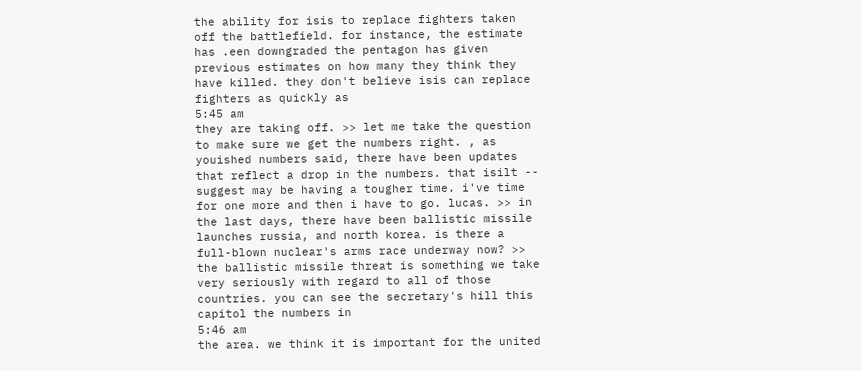the ability for isis to replace fighters taken off the battlefield. for instance, the estimate has .een downgraded the pentagon has given previous estimates on how many they think they have killed. they don't believe isis can replace fighters as quickly as
5:45 am
they are taking off. >> let me take the question to make sure we get the numbers right. , as youished numbers said, there have been updates that reflect a drop in the numbers. that isilt -- suggest may be having a tougher time. i've time for one more and then i have to go. lucas. >> in the last days, there have been ballistic missile launches russia, and north korea. is there a full-blown nuclear's arms race underway now? >> the ballistic missile threat is something we take very seriously with regard to all of those countries. you can see the secretary's hill this capitol the numbers in
5:46 am
the area. we think it is important for the united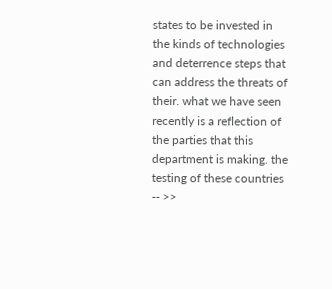states to be invested in the kinds of technologies and deterrence steps that can address the threats of their. what we have seen recently is a reflection of the parties that this department is making. the testing of these countries -- >>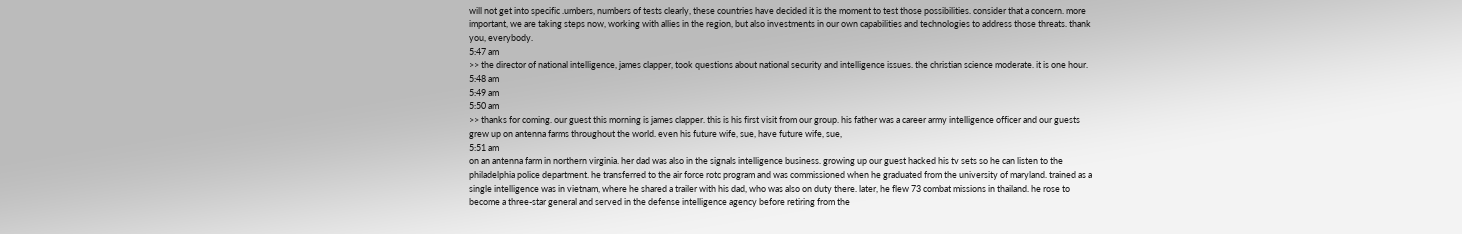will not get into specific .umbers, numbers of tests clearly, these countries have decided it is the moment to test those possibilities. consider that a concern. more important, we are taking steps now, working with allies in the region, but also investments in our own capabilities and technologies to address those threats. thank you, everybody.
5:47 am
>> the director of national intelligence, james clapper, took questions about national security and intelligence issues. the christian science moderate. it is one hour.
5:48 am
5:49 am
5:50 am
>> thanks for coming. our guest this morning is james clapper. this is his first visit from our group. his father was a career army intelligence officer and our guests grew up on antenna farms throughout the world. even his future wife, sue, have future wife, sue,
5:51 am
on an antenna farm in northern virginia. her dad was also in the signals intelligence business. growing up our guest hacked his tv sets so he can listen to the philadelphia police department. he transferred to the air force rotc program and was commissioned when he graduated from the university of maryland. trained as a single intelligence was in vietnam, where he shared a trailer with his dad, who was also on duty there. later, he flew 73 combat missions in thailand. he rose to become a three-star general and served in the defense intelligence agency before retiring from the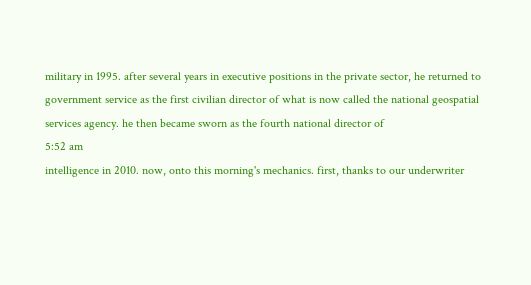military in 1995. after several years in executive positions in the private sector, he returned to government service as the first civilian director of what is now called the national geospatial services agency. he then became sworn as the fourth national director of
5:52 am
intelligence in 2010. now, onto this morning's mechanics. first, thanks to our underwriter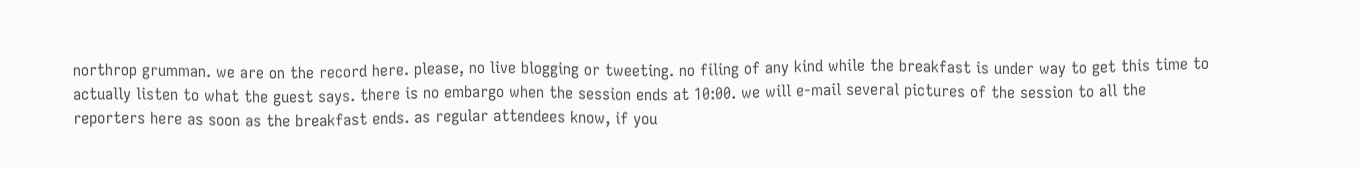northrop grumman. we are on the record here. please, no live blogging or tweeting. no filing of any kind while the breakfast is under way to get this time to actually listen to what the guest says. there is no embargo when the session ends at 10:00. we will e-mail several pictures of the session to all the reporters here as soon as the breakfast ends. as regular attendees know, if you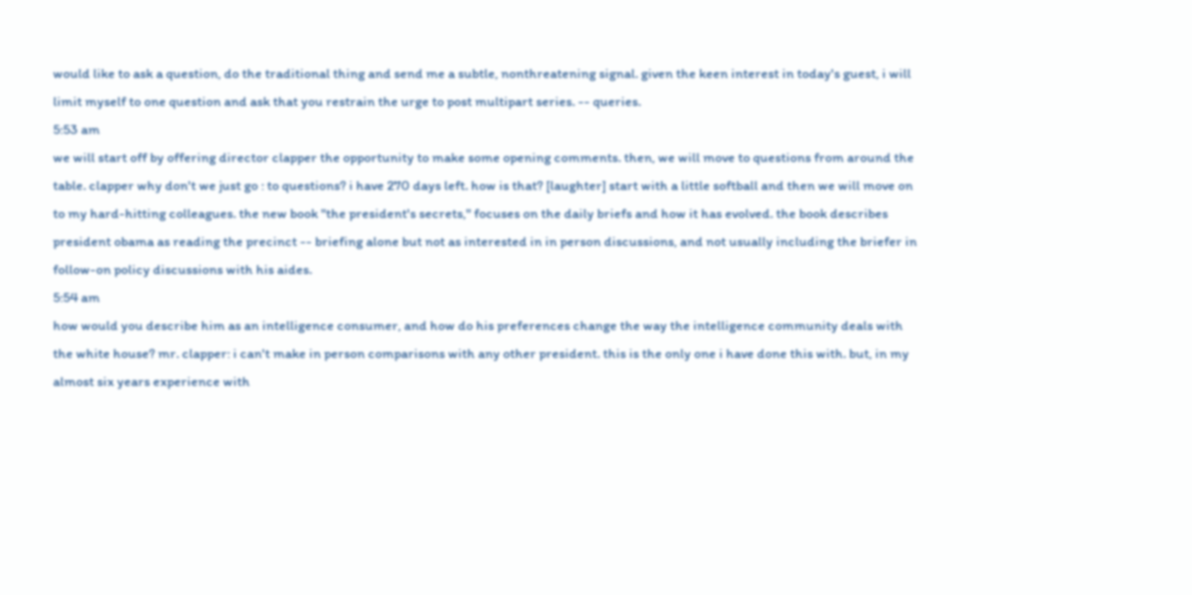would like to ask a question, do the traditional thing and send me a subtle, nonthreatening signal. given the keen interest in today's guest, i will limit myself to one question and ask that you restrain the urge to post multipart series. -- queries.
5:53 am
we will start off by offering director clapper the opportunity to make some opening comments. then, we will move to questions from around the table. clapper why don't we just go : to questions? i have 270 days left. how is that? [laughter] start with a little softball and then we will move on to my hard-hitting colleagues. the new book "the president's secrets," focuses on the daily briefs and how it has evolved. the book describes president obama as reading the precinct -- briefing alone but not as interested in in person discussions, and not usually including the briefer in follow-on policy discussions with his aides.
5:54 am
how would you describe him as an intelligence consumer, and how do his preferences change the way the intelligence community deals with the white house? mr. clapper: i can't make in person comparisons with any other president. this is the only one i have done this with. but, in my almost six years experience with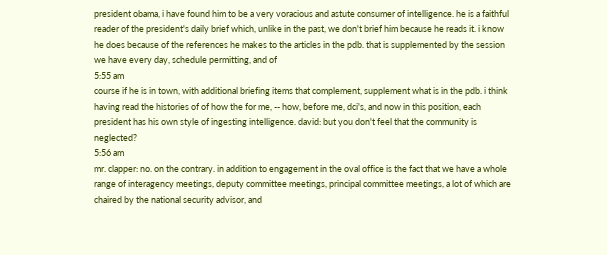president obama, i have found him to be a very voracious and astute consumer of intelligence. he is a faithful reader of the president's daily brief which, unlike in the past, we don't brief him because he reads it. i know he does because of the references he makes to the articles in the pdb. that is supplemented by the session we have every day, schedule permitting, and of
5:55 am
course if he is in town, with additional briefing items that complement, supplement what is in the pdb. i think having read the histories of of how the for me, -- how, before me, dci's, and now in this position, each president has his own style of ingesting intelligence. david: but you don't feel that the community is neglected?
5:56 am
mr. clapper: no. on the contrary. in addition to engagement in the oval office is the fact that we have a whole range of interagency meetings, deputy committee meetings, principal committee meetings, a lot of which are chaired by the national security advisor, and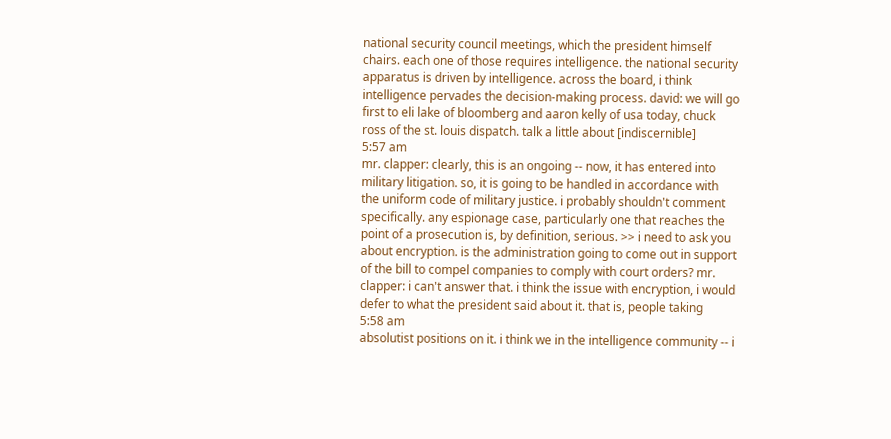national security council meetings, which the president himself chairs. each one of those requires intelligence. the national security apparatus is driven by intelligence. across the board, i think intelligence pervades the decision-making process. david: we will go first to eli lake of bloomberg and aaron kelly of usa today, chuck ross of the st. louis dispatch. talk a little about [indiscernible]
5:57 am
mr. clapper: clearly, this is an ongoing -- now, it has entered into military litigation. so, it is going to be handled in accordance with the uniform code of military justice. i probably shouldn't comment specifically. any espionage case, particularly one that reaches the point of a prosecution is, by definition, serious. >> i need to ask you about encryption. is the administration going to come out in support of the bill to compel companies to comply with court orders? mr. clapper: i can't answer that. i think the issue with encryption, i would defer to what the president said about it. that is, people taking
5:58 am
absolutist positions on it. i think we in the intelligence community -- i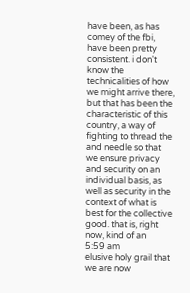have been, as has comey of the fbi, have been pretty consistent. i don't know the technicalities of how we might arrive there, but that has been the characteristic of this country, a way of fighting to thread the and needle so that we ensure privacy and security on an individual basis, as well as security in the context of what is best for the collective good. that is, right now, kind of an
5:59 am
elusive holy grail that we are now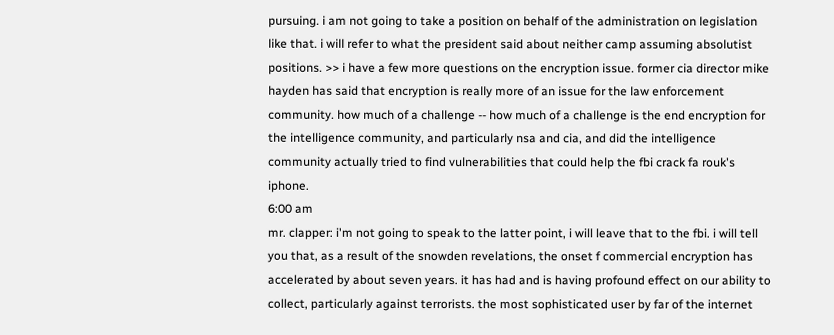pursuing. i am not going to take a position on behalf of the administration on legislation like that. i will refer to what the president said about neither camp assuming absolutist positions. >> i have a few more questions on the encryption issue. former cia director mike hayden has said that encryption is really more of an issue for the law enforcement community. how much of a challenge -- how much of a challenge is the end encryption for the intelligence community, and particularly nsa and cia, and did the intelligence community actually tried to find vulnerabilities that could help the fbi crack fa rouk's iphone.
6:00 am
mr. clapper: i'm not going to speak to the latter point, i will leave that to the fbi. i will tell you that, as a result of the snowden revelations, the onset f commercial encryption has accelerated by about seven years. it has had and is having profound effect on our ability to collect, particularly against terrorists. the most sophisticated user by far of the internet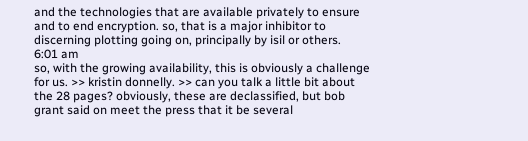and the technologies that are available privately to ensure and to end encryption. so, that is a major inhibitor to discerning plotting going on, principally by isil or others.
6:01 am
so, with the growing availability, this is obviously a challenge for us. >> kristin donnelly. >> can you talk a little bit about the 28 pages? obviously, these are declassified, but bob grant said on meet the press that it be several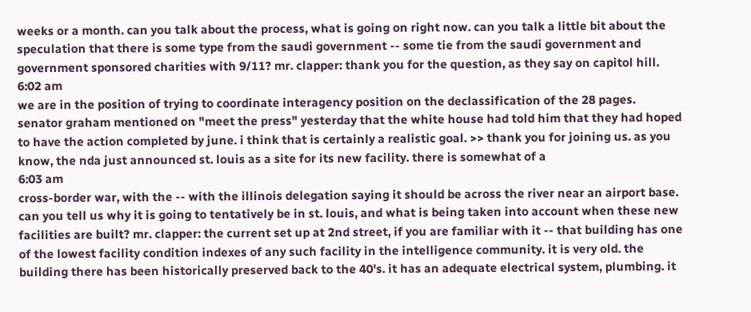weeks or a month. can you talk about the process, what is going on right now. can you talk a little bit about the speculation that there is some type from the saudi government -- some tie from the saudi government and government sponsored charities with 9/11? mr. clapper: thank you for the question, as they say on capitol hill.
6:02 am
we are in the position of trying to coordinate interagency position on the declassification of the 28 pages. senator graham mentioned on "meet the press" yesterday that the white house had told him that they had hoped to have the action completed by june. i think that is certainly a realistic goal. >> thank you for joining us. as you know, the nda just announced st. louis as a site for its new facility. there is somewhat of a
6:03 am
cross-border war, with the -- with the illinois delegation saying it should be across the river near an airport base. can you tell us why it is going to tentatively be in st. louis, and what is being taken into account when these new facilities are built? mr. clapper: the current set up at 2nd street, if you are familiar with it -- that building has one of the lowest facility condition indexes of any such facility in the intelligence community. it is very old. the building there has been historically preserved back to the 40's. it has an adequate electrical system, plumbing. it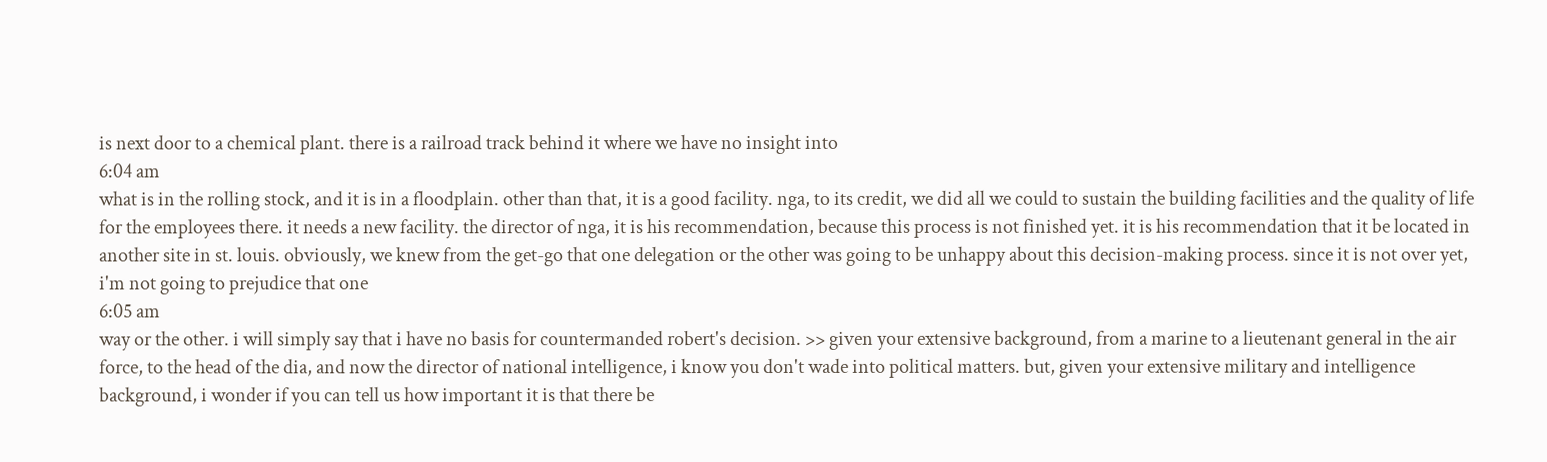is next door to a chemical plant. there is a railroad track behind it where we have no insight into
6:04 am
what is in the rolling stock, and it is in a floodplain. other than that, it is a good facility. nga, to its credit, we did all we could to sustain the building facilities and the quality of life for the employees there. it needs a new facility. the director of nga, it is his recommendation, because this process is not finished yet. it is his recommendation that it be located in another site in st. louis. obviously, we knew from the get-go that one delegation or the other was going to be unhappy about this decision-making process. since it is not over yet, i'm not going to prejudice that one
6:05 am
way or the other. i will simply say that i have no basis for countermanded robert's decision. >> given your extensive background, from a marine to a lieutenant general in the air force, to the head of the dia, and now the director of national intelligence, i know you don't wade into political matters. but, given your extensive military and intelligence background, i wonder if you can tell us how important it is that there be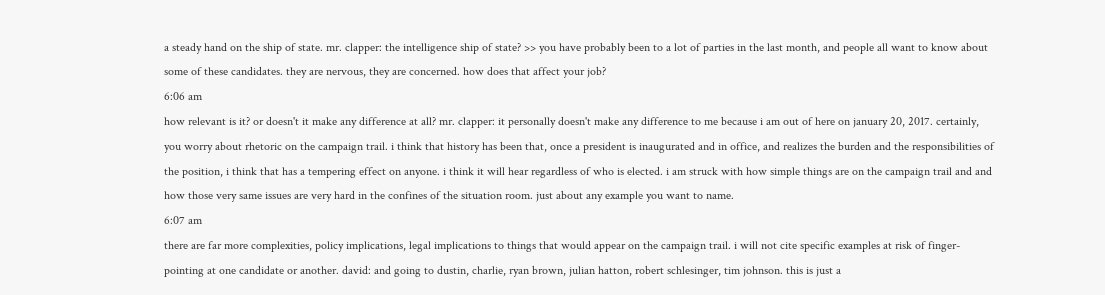a steady hand on the ship of state. mr. clapper: the intelligence ship of state? >> you have probably been to a lot of parties in the last month, and people all want to know about some of these candidates. they are nervous, they are concerned. how does that affect your job?
6:06 am
how relevant is it? or doesn't it make any difference at all? mr. clapper: it personally doesn't make any difference to me because i am out of here on january 20, 2017. certainly, you worry about rhetoric on the campaign trail. i think that history has been that, once a president is inaugurated and in office, and realizes the burden and the responsibilities of the position, i think that has a tempering effect on anyone. i think it will hear regardless of who is elected. i am struck with how simple things are on the campaign trail and and how those very same issues are very hard in the confines of the situation room. just about any example you want to name.
6:07 am
there are far more complexities, policy implications, legal implications to things that would appear on the campaign trail. i will not cite specific examples at risk of finger-pointing at one candidate or another. david: and going to dustin, charlie, ryan brown, julian hatton, robert schlesinger, tim johnson. this is just a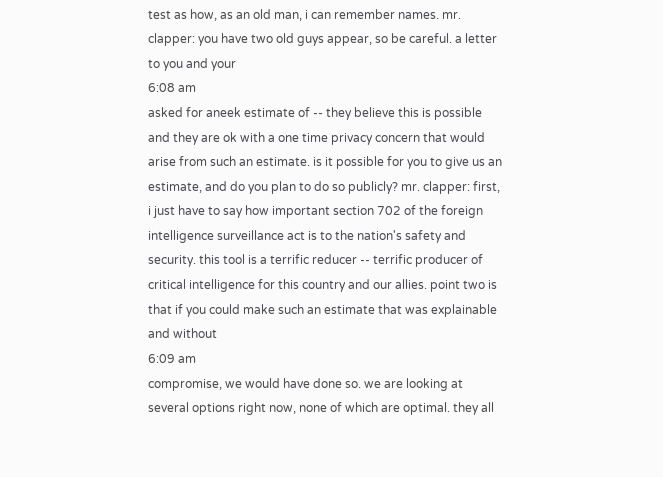test as how, as an old man, i can remember names. mr. clapper: you have two old guys appear, so be careful. a letter to you and your
6:08 am
asked for aneek estimate of -- they believe this is possible and they are ok with a one time privacy concern that would arise from such an estimate. is it possible for you to give us an estimate, and do you plan to do so publicly? mr. clapper: first, i just have to say how important section 702 of the foreign intelligence surveillance act is to the nation's safety and security. this tool is a terrific reducer -- terrific producer of critical intelligence for this country and our allies. point two is that if you could make such an estimate that was explainable and without
6:09 am
compromise, we would have done so. we are looking at several options right now, none of which are optimal. they all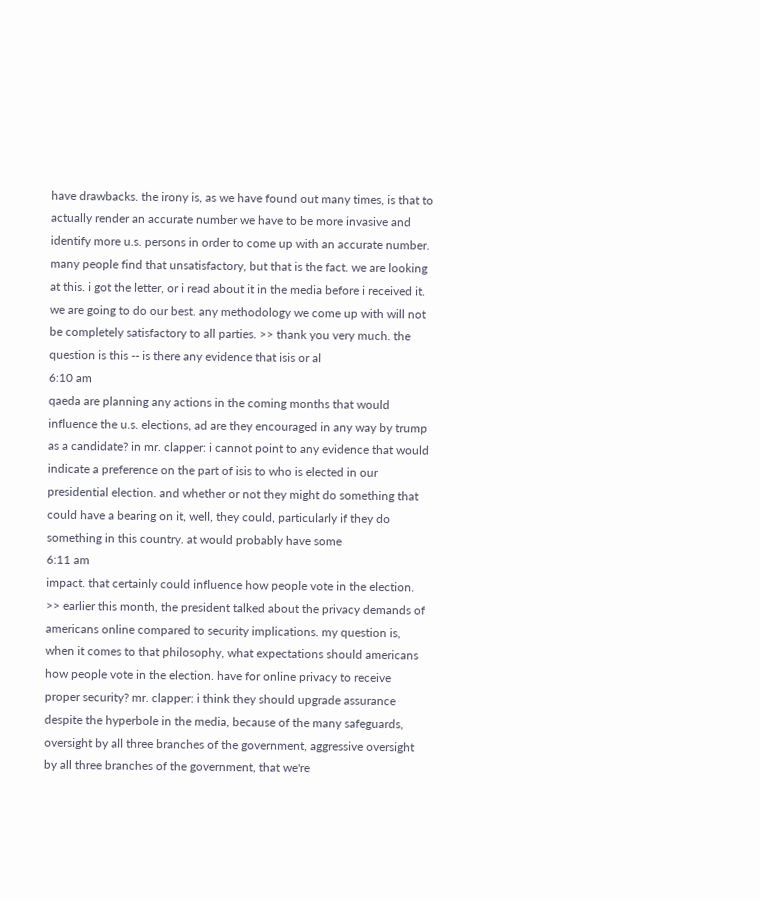have drawbacks. the irony is, as we have found out many times, is that to actually render an accurate number we have to be more invasive and identify more u.s. persons in order to come up with an accurate number. many people find that unsatisfactory, but that is the fact. we are looking at this. i got the letter, or i read about it in the media before i received it. we are going to do our best. any methodology we come up with will not be completely satisfactory to all parties. >> thank you very much. the question is this -- is there any evidence that isis or al
6:10 am
qaeda are planning any actions in the coming months that would influence the u.s. elections, ad are they encouraged in any way by trump as a candidate? in mr. clapper: i cannot point to any evidence that would indicate a preference on the part of isis to who is elected in our presidential election. and whether or not they might do something that could have a bearing on it, well, they could, particularly if they do something in this country. at would probably have some
6:11 am
impact. that certainly could influence how people vote in the election. >> earlier this month, the president talked about the privacy demands of americans online compared to security implications. my question is, when it comes to that philosophy, what expectations should americans how people vote in the election. have for online privacy to receive proper security? mr. clapper: i think they should upgrade assurance despite the hyperbole in the media, because of the many safeguards, oversight by all three branches of the government, aggressive oversight by all three branches of the government, that we're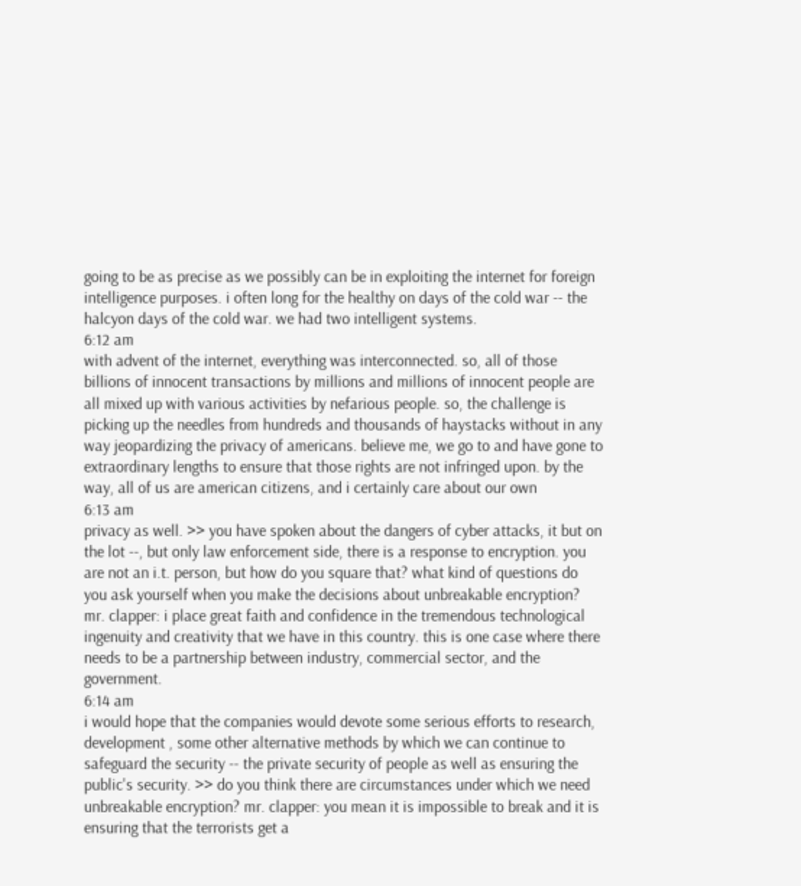going to be as precise as we possibly can be in exploiting the internet for foreign intelligence purposes. i often long for the healthy on days of the cold war -- the halcyon days of the cold war. we had two intelligent systems.
6:12 am
with advent of the internet, everything was interconnected. so, all of those billions of innocent transactions by millions and millions of innocent people are all mixed up with various activities by nefarious people. so, the challenge is picking up the needles from hundreds and thousands of haystacks without in any way jeopardizing the privacy of americans. believe me, we go to and have gone to extraordinary lengths to ensure that those rights are not infringed upon. by the way, all of us are american citizens, and i certainly care about our own
6:13 am
privacy as well. >> you have spoken about the dangers of cyber attacks, it but on the lot --, but only law enforcement side, there is a response to encryption. you are not an i.t. person, but how do you square that? what kind of questions do you ask yourself when you make the decisions about unbreakable encryption? mr. clapper: i place great faith and confidence in the tremendous technological ingenuity and creativity that we have in this country. this is one case where there needs to be a partnership between industry, commercial sector, and the government.
6:14 am
i would hope that the companies would devote some serious efforts to research, development , some other alternative methods by which we can continue to safeguard the security -- the private security of people as well as ensuring the public's security. >> do you think there are circumstances under which we need unbreakable encryption? mr. clapper: you mean it is impossible to break and it is ensuring that the terrorists get a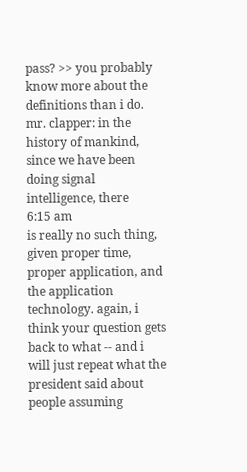pass? >> you probably know more about the definitions than i do. mr. clapper: in the history of mankind, since we have been doing signal intelligence, there
6:15 am
is really no such thing, given proper time, proper application, and the application technology. again, i think your question gets back to what -- and i will just repeat what the president said about people assuming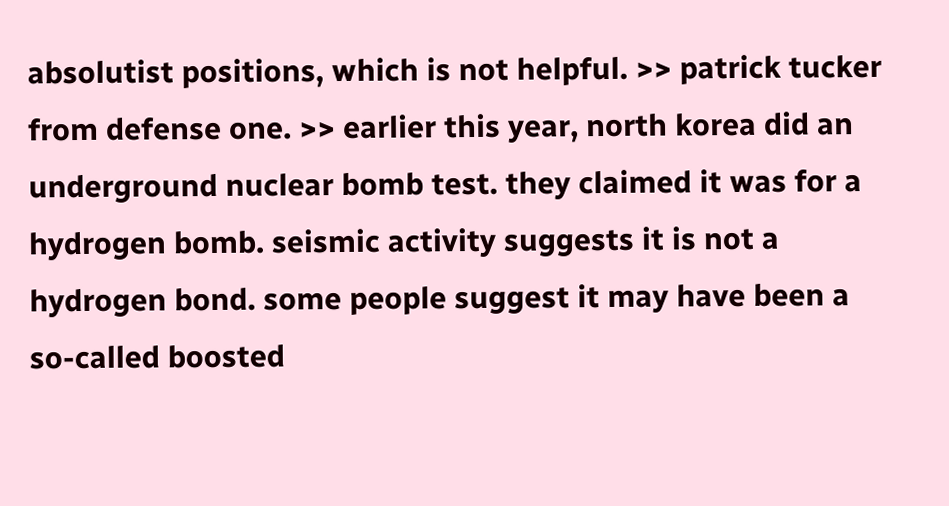absolutist positions, which is not helpful. >> patrick tucker from defense one. >> earlier this year, north korea did an underground nuclear bomb test. they claimed it was for a hydrogen bomb. seismic activity suggests it is not a hydrogen bond. some people suggest it may have been a so-called boosted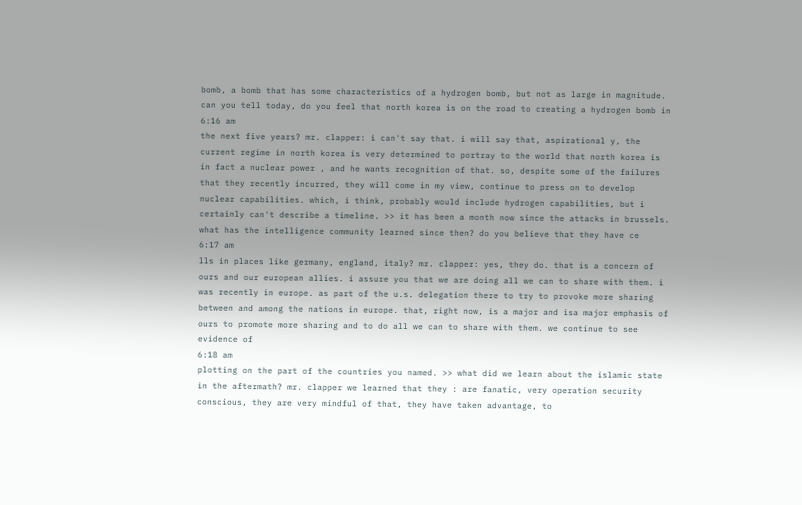bomb, a bomb that has some characteristics of a hydrogen bomb, but not as large in magnitude. can you tell today, do you feel that north korea is on the road to creating a hydrogen bomb in
6:16 am
the next five years? mr. clapper: i can't say that. i will say that, aspirational y, the current regime in north korea is very determined to portray to the world that north korea is in fact a nuclear power , and he wants recognition of that. so, despite some of the failures that they recently incurred, they will come in my view, continue to press on to develop nuclear capabilities. which, i think, probably would include hydrogen capabilities, but i certainly can't describe a timeline. >> it has been a month now since the attacks in brussels. what has the intelligence community learned since then? do you believe that they have ce
6:17 am
lls in places like germany, england, italy? mr. clapper: yes, they do. that is a concern of ours and our european allies. i assure you that we are doing all we can to share with them. i was recently in europe. as part of the u.s. delegation there to try to provoke more sharing between and among the nations in europe. that, right now, is a major and isa major emphasis of ours to promote more sharing and to do all we can to share with them. we continue to see evidence of
6:18 am
plotting on the part of the countries you named. >> what did we learn about the islamic state in the aftermath? mr. clapper we learned that they : are fanatic, very operation security conscious, they are very mindful of that, they have taken advantage, to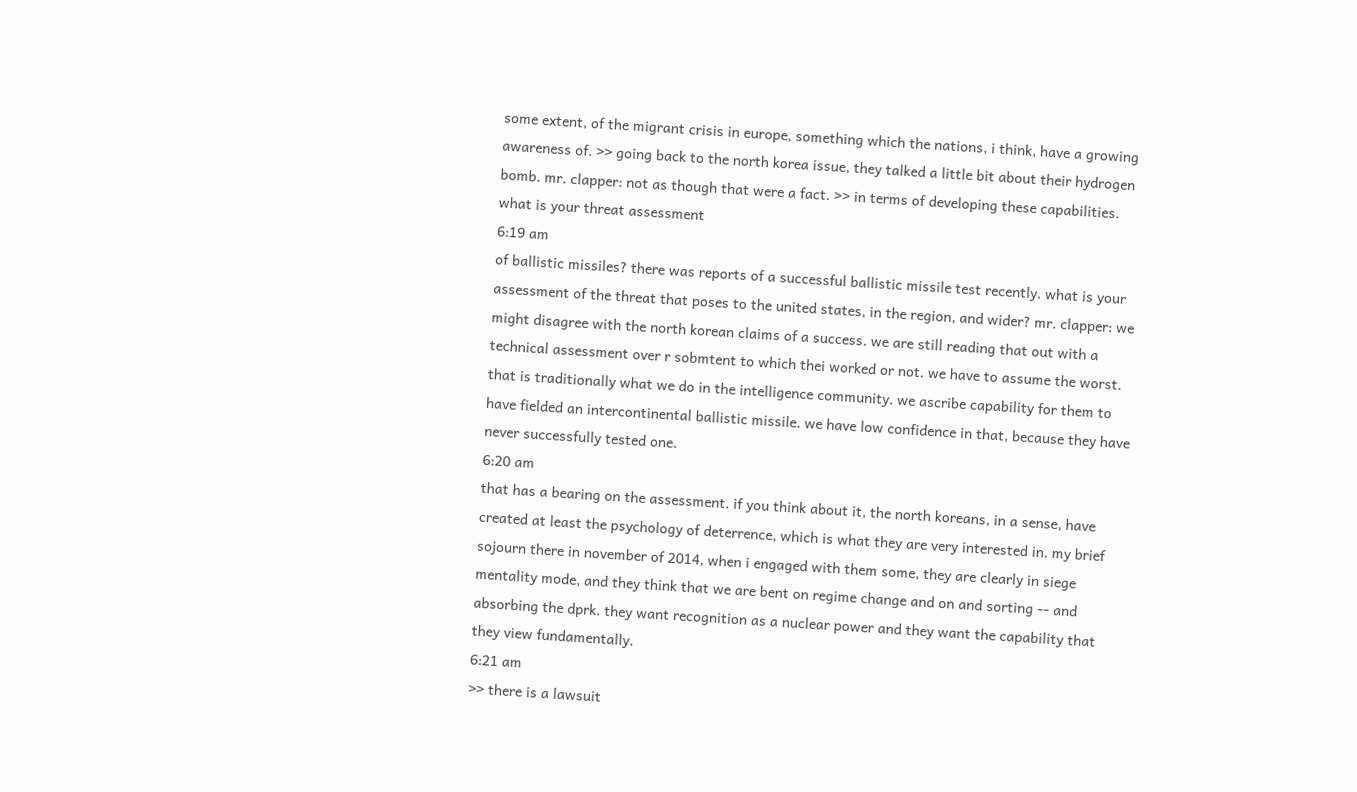some extent, of the migrant crisis in europe, something which the nations, i think, have a growing awareness of. >> going back to the north korea issue, they talked a little bit about their hydrogen bomb. mr. clapper: not as though that were a fact. >> in terms of developing these capabilities. what is your threat assessment
6:19 am
of ballistic missiles? there was reports of a successful ballistic missile test recently. what is your assessment of the threat that poses to the united states, in the region, and wider? mr. clapper: we might disagree with the north korean claims of a success. we are still reading that out with a technical assessment over r sobmtent to which thei worked or not. we have to assume the worst. that is traditionally what we do in the intelligence community. we ascribe capability for them to have fielded an intercontinental ballistic missile. we have low confidence in that, because they have never successfully tested one.
6:20 am
that has a bearing on the assessment. if you think about it, the north koreans, in a sense, have created at least the psychology of deterrence, which is what they are very interested in. my brief sojourn there in november of 2014, when i engaged with them some, they are clearly in siege mentality mode, and they think that we are bent on regime change and on and sorting -- and absorbing the dprk. they want recognition as a nuclear power and they want the capability that they view fundamentally.
6:21 am
>> there is a lawsuit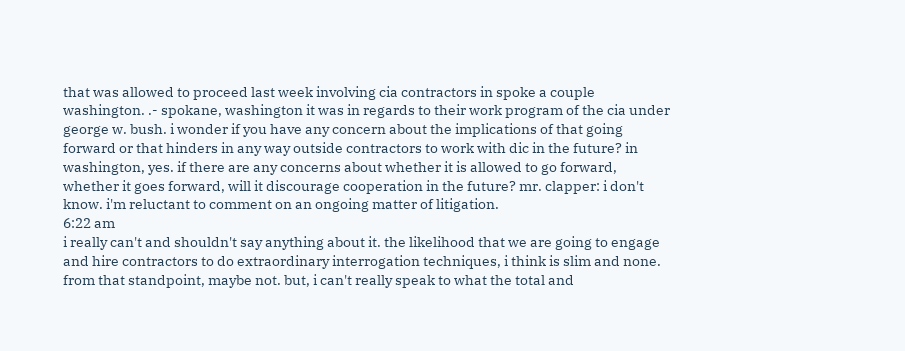that was allowed to proceed last week involving cia contractors in spoke a couple washington. .- spokane, washington it was in regards to their work program of the cia under george w. bush. i wonder if you have any concern about the implications of that going forward or that hinders in any way outside contractors to work with dic in the future? in washington, yes. if there are any concerns about whether it is allowed to go forward, whether it goes forward, will it discourage cooperation in the future? mr. clapper: i don't know. i'm reluctant to comment on an ongoing matter of litigation.
6:22 am
i really can't and shouldn't say anything about it. the likelihood that we are going to engage and hire contractors to do extraordinary interrogation techniques, i think is slim and none. from that standpoint, maybe not. but, i can't really speak to what the total and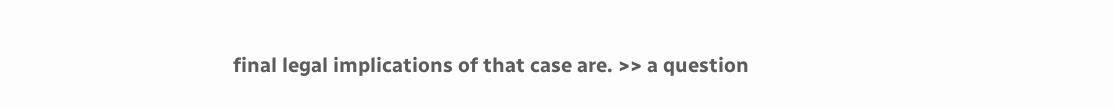final legal implications of that case are. >> a question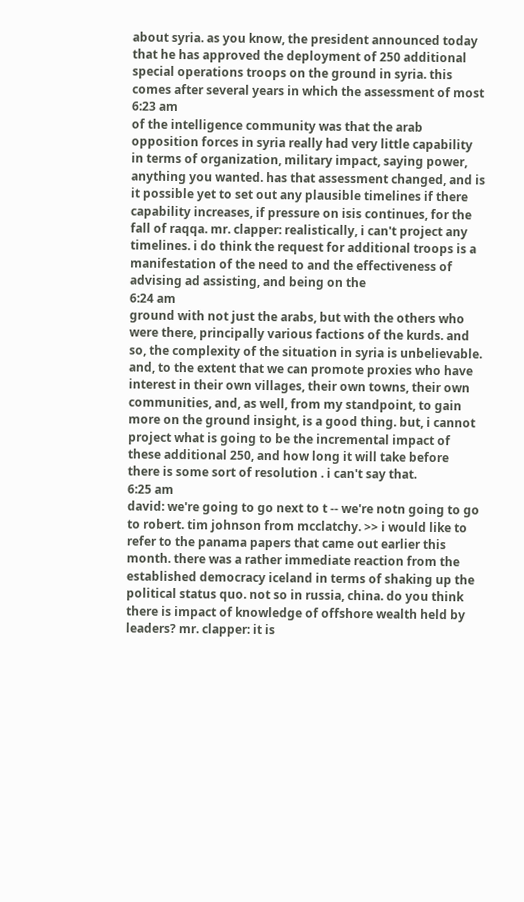about syria. as you know, the president announced today that he has approved the deployment of 250 additional special operations troops on the ground in syria. this comes after several years in which the assessment of most
6:23 am
of the intelligence community was that the arab opposition forces in syria really had very little capability in terms of organization, military impact, saying power, anything you wanted. has that assessment changed, and is it possible yet to set out any plausible timelines if there capability increases, if pressure on isis continues, for the fall of raqqa. mr. clapper: realistically, i can't project any timelines. i do think the request for additional troops is a manifestation of the need to and the effectiveness of advising ad assisting, and being on the
6:24 am
ground with not just the arabs, but with the others who were there, principally various factions of the kurds. and so, the complexity of the situation in syria is unbelievable. and, to the extent that we can promote proxies who have interest in their own villages, their own towns, their own communities, and, as well, from my standpoint, to gain more on the ground insight, is a good thing. but, i cannot project what is going to be the incremental impact of these additional 250, and how long it will take before there is some sort of resolution . i can't say that.
6:25 am
david: we're going to go next to t -- we're notn going to go to robert. tim johnson from mcclatchy. >> i would like to refer to the panama papers that came out earlier this month. there was a rather immediate reaction from the established democracy iceland in terms of shaking up the political status quo. not so in russia, china. do you think there is impact of knowledge of offshore wealth held by leaders? mr. clapper: it is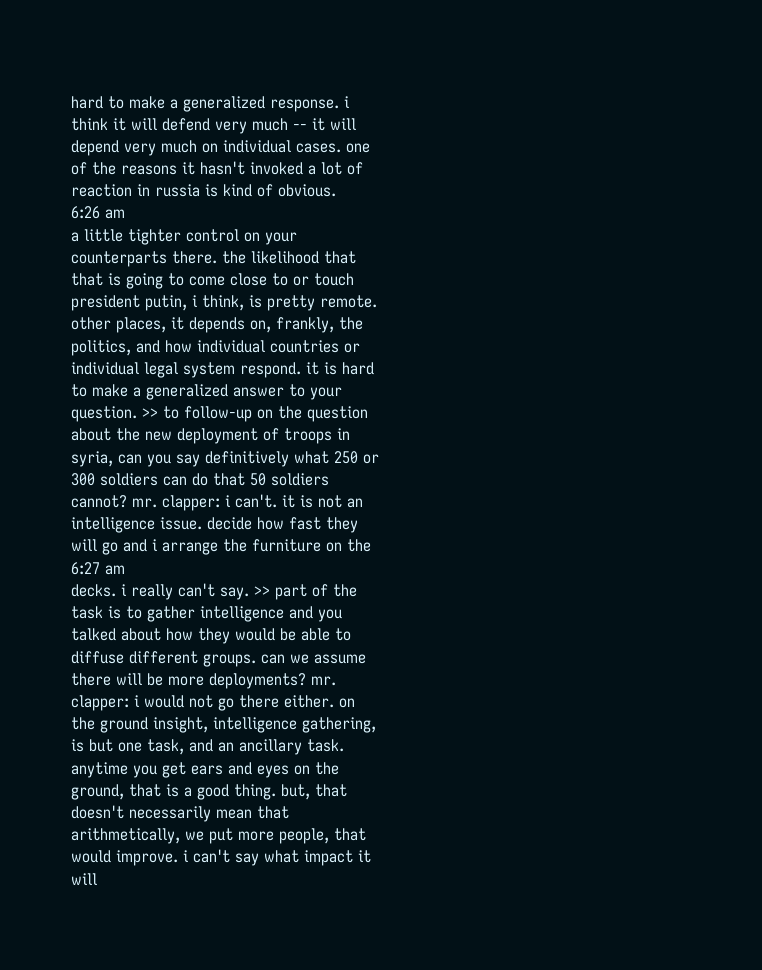hard to make a generalized response. i think it will defend very much -- it will depend very much on individual cases. one of the reasons it hasn't invoked a lot of reaction in russia is kind of obvious.
6:26 am
a little tighter control on your counterparts there. the likelihood that that is going to come close to or touch president putin, i think, is pretty remote. other places, it depends on, frankly, the politics, and how individual countries or individual legal system respond. it is hard to make a generalized answer to your question. >> to follow-up on the question about the new deployment of troops in syria, can you say definitively what 250 or 300 soldiers can do that 50 soldiers cannot? mr. clapper: i can't. it is not an intelligence issue. decide how fast they will go and i arrange the furniture on the
6:27 am
decks. i really can't say. >> part of the task is to gather intelligence and you talked about how they would be able to diffuse different groups. can we assume there will be more deployments? mr. clapper: i would not go there either. on the ground insight, intelligence gathering, is but one task, and an ancillary task. anytime you get ears and eyes on the ground, that is a good thing. but, that doesn't necessarily mean that arithmetically, we put more people, that would improve. i can't say what impact it will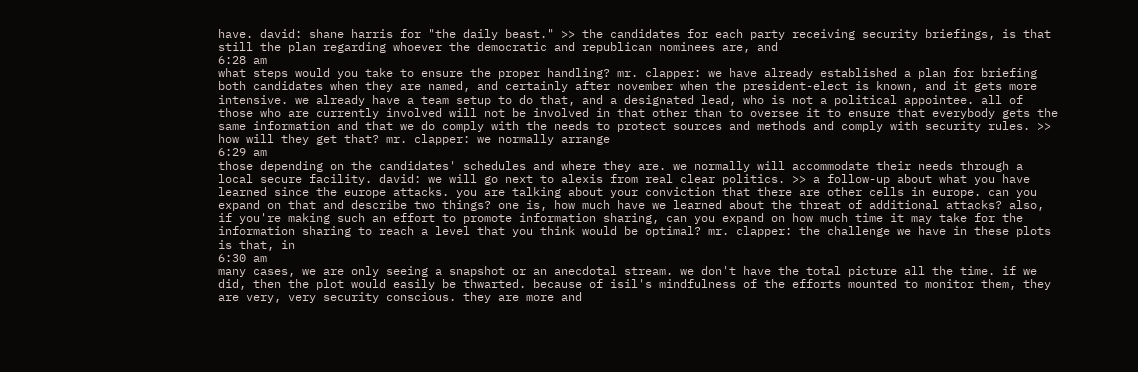have. david: shane harris for "the daily beast." >> the candidates for each party receiving security briefings, is that still the plan regarding whoever the democratic and republican nominees are, and
6:28 am
what steps would you take to ensure the proper handling? mr. clapper: we have already established a plan for briefing both candidates when they are named, and certainly after november when the president-elect is known, and it gets more intensive. we already have a team setup to do that, and a designated lead, who is not a political appointee. all of those who are currently involved will not be involved in that other than to oversee it to ensure that everybody gets the same information and that we do comply with the needs to protect sources and methods and comply with security rules. >> how will they get that? mr. clapper: we normally arrange
6:29 am
those depending on the candidates' schedules and where they are. we normally will accommodate their needs through a local secure facility. david: we will go next to alexis from real clear politics. >> a follow-up about what you have learned since the europe attacks. you are talking about your conviction that there are other cells in europe. can you expand on that and describe two things? one is, how much have we learned about the threat of additional attacks? also, if you're making such an effort to promote information sharing, can you expand on how much time it may take for the information sharing to reach a level that you think would be optimal? mr. clapper: the challenge we have in these plots is that, in
6:30 am
many cases, we are only seeing a snapshot or an anecdotal stream. we don't have the total picture all the time. if we did, then the plot would easily be thwarted. because of isil's mindfulness of the efforts mounted to monitor them, they are very, very security conscious. they are more and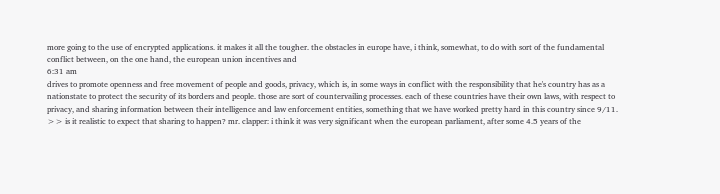more going to the use of encrypted applications. it makes it all the tougher. the obstacles in europe have, i think, somewhat, to do with sort of the fundamental conflict between, on the one hand, the european union incentives and
6:31 am
drives to promote openness and free movement of people and goods, privacy, which is, in some ways in conflict with the responsibility that he's country has as a nationstate to protect the security of its borders and people. those are sort of countervailing processes. each of these countries have their own laws, with respect to privacy, and sharing information between their intelligence and law enforcement entities, something that we have worked pretty hard in this country since 9/11. >> is it realistic to expect that sharing to happen? mr. clapper: i think it was very significant when the european parliament, after some 4.5 years of the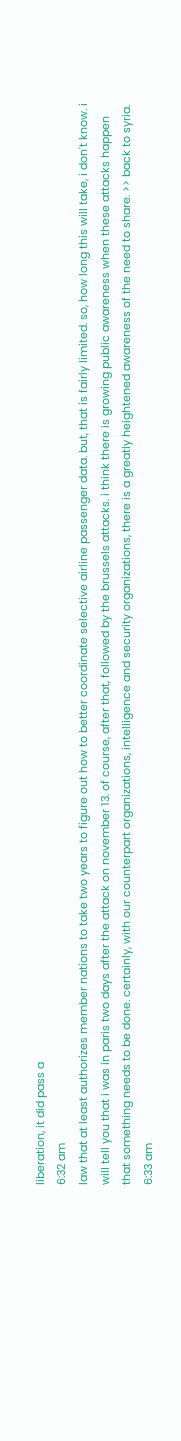liberation, it did pass a
6:32 am
law that at least authorizes member nations to take two years to figure out how to better coordinate selective airline passenger data. but, that is fairly limited. so, how long this will take, i don't know. i will tell you that i was in paris two days after the attack on november 13. of course, after that, followed by the brussels attacks. i think there is growing public awareness when these attacks happen that something needs to be done. certainly, with our counterpart organizations, intelligence and security organizations, there is a greatly heightened awareness of the need to share. >> back to syria.
6:33 am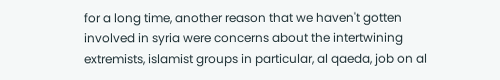for a long time, another reason that we haven't gotten involved in syria were concerns about the intertwining extremists, islamist groups in particular, al qaeda, job on al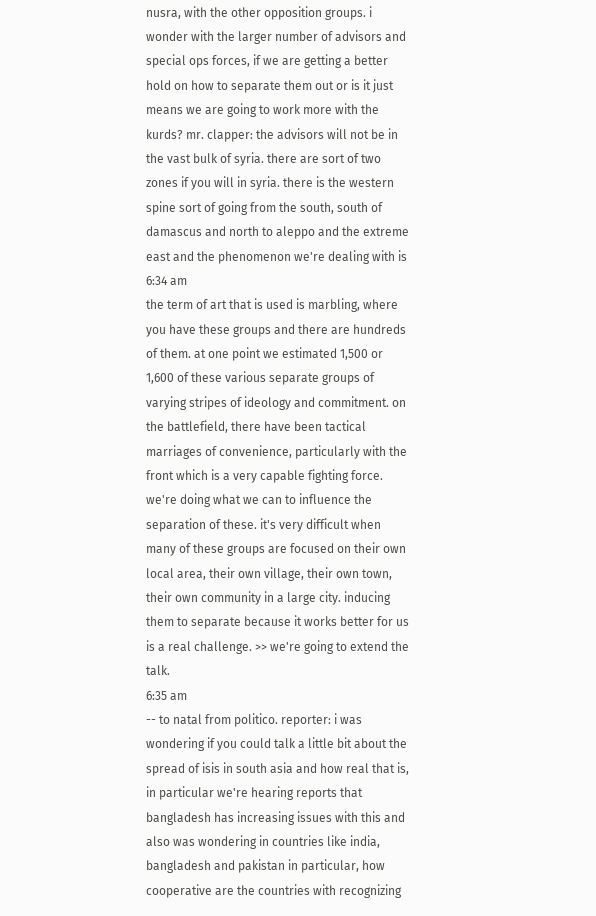nusra, with the other opposition groups. i wonder with the larger number of advisors and special ops forces, if we are getting a better hold on how to separate them out or is it just means we are going to work more with the kurds? mr. clapper: the advisors will not be in the vast bulk of syria. there are sort of two zones if you will in syria. there is the western spine sort of going from the south, south of damascus and north to aleppo and the extreme east and the phenomenon we're dealing with is
6:34 am
the term of art that is used is marbling, where you have these groups and there are hundreds of them. at one point we estimated 1,500 or 1,600 of these various separate groups of varying stripes of ideology and commitment. on the battlefield, there have been tactical marriages of convenience, particularly with the front which is a very capable fighting force. we're doing what we can to influence the separation of these. it's very difficult when many of these groups are focused on their own local area, their own village, their own town, their own community in a large city. inducing them to separate because it works better for us is a real challenge. >> we're going to extend the talk.
6:35 am
-- to natal from politico. reporter: i was wondering if you could talk a little bit about the spread of isis in south asia and how real that is, in particular we're hearing reports that bangladesh has increasing issues with this and also was wondering in countries like india, bangladesh and pakistan in particular, how cooperative are the countries with recognizing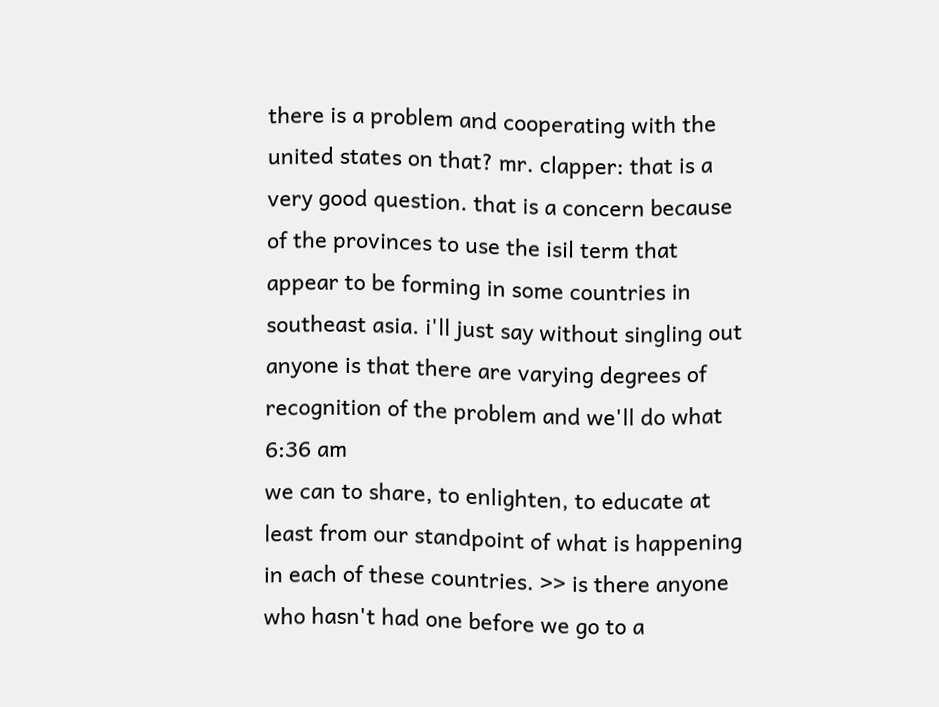there is a problem and cooperating with the united states on that? mr. clapper: that is a very good question. that is a concern because of the provinces to use the isil term that appear to be forming in some countries in southeast asia. i'll just say without singling out anyone is that there are varying degrees of recognition of the problem and we'll do what
6:36 am
we can to share, to enlighten, to educate at least from our standpoint of what is happening in each of these countries. >> is there anyone who hasn't had one before we go to a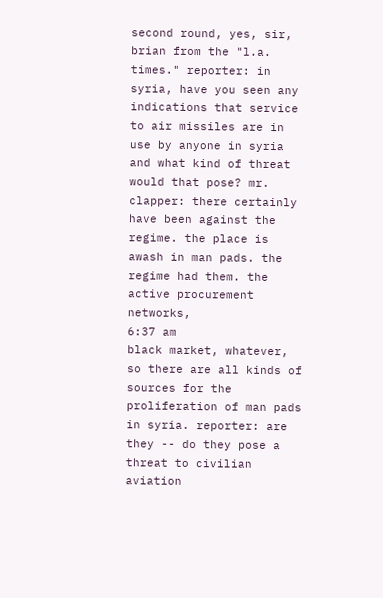second round, yes, sir, brian from the "l.a. times." reporter: in syria, have you seen any indications that service to air missiles are in use by anyone in syria and what kind of threat would that pose? mr. clapper: there certainly have been against the regime. the place is awash in man pads. the regime had them. the active procurement networks,
6:37 am
black market, whatever, so there are all kinds of sources for the proliferation of man pads in syria. reporter: are they -- do they pose a threat to civilian aviation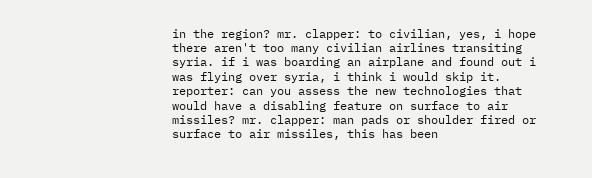in the region? mr. clapper: to civilian, yes, i hope there aren't too many civilian airlines transiting syria. if i was boarding an airplane and found out i was flying over syria, i think i would skip it. reporter: can you assess the new technologies that would have a disabling feature on surface to air missiles? mr. clapper: man pads or shoulder fired or surface to air missiles, this has been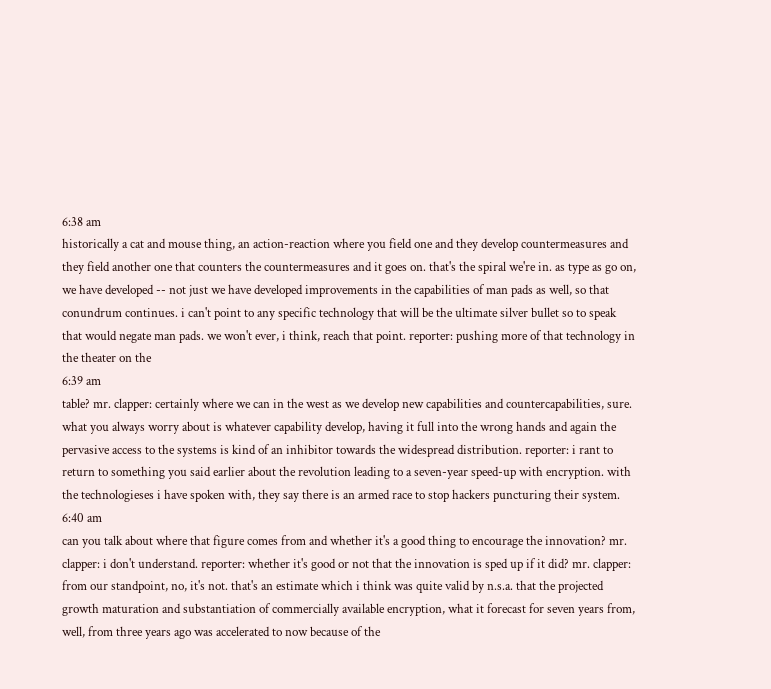6:38 am
historically a cat and mouse thing, an action-reaction where you field one and they develop countermeasures and they field another one that counters the countermeasures and it goes on. that's the spiral we're in. as type as go on, we have developed -- not just we have developed improvements in the capabilities of man pads as well, so that conundrum continues. i can't point to any specific technology that will be the ultimate silver bullet so to speak that would negate man pads. we won't ever, i think, reach that point. reporter: pushing more of that technology in the theater on the
6:39 am
table? mr. clapper: certainly where we can in the west as we develop new capabilities and countercapabilities, sure. what you always worry about is whatever capability develop, having it full into the wrong hands and again the pervasive access to the systems is kind of an inhibitor towards the widespread distribution. reporter: i rant to return to something you said earlier about the revolution leading to a seven-year speed-up with encryption. with the technologieses i have spoken with, they say there is an armed race to stop hackers puncturing their system.
6:40 am
can you talk about where that figure comes from and whether it's a good thing to encourage the innovation? mr. clapper: i don't understand. reporter: whether it's good or not that the innovation is sped up if it did? mr. clapper: from our standpoint, no, it's not. that's an estimate which i think was quite valid by n.s.a. that the projected growth maturation and substantiation of commercially available encryption, what it forecast for seven years from, well, from three years ago was accelerated to now because of the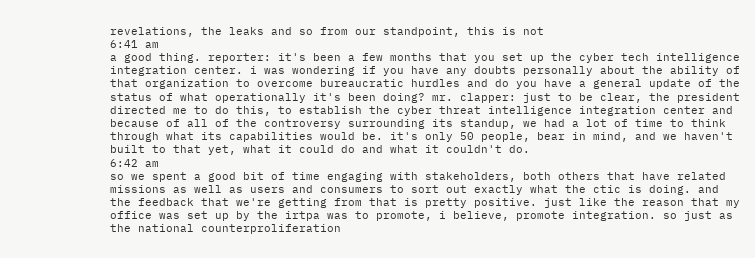revelations, the leaks and so from our standpoint, this is not
6:41 am
a good thing. reporter: it's been a few months that you set up the cyber tech intelligence integration center. i was wondering if you have any doubts personally about the ability of that organization to overcome bureaucratic hurdles and do you have a general update of the status of what operationally it's been doing? mr. clapper: just to be clear, the president directed me to do this, to establish the cyber threat intelligence integration center and because of all of the controversy surrounding its standup, we had a lot of time to think through what its capabilities would be. it's only 50 people, bear in mind, and we haven't built to that yet, what it could do and what it couldn't do.
6:42 am
so we spent a good bit of time engaging with stakeholders, both others that have related missions as well as users and consumers to sort out exactly what the ctic is doing. and the feedback that we're getting from that is pretty positive. just like the reason that my office was set up by the irtpa was to promote, i believe, promote integration. so just as the national counterproliferation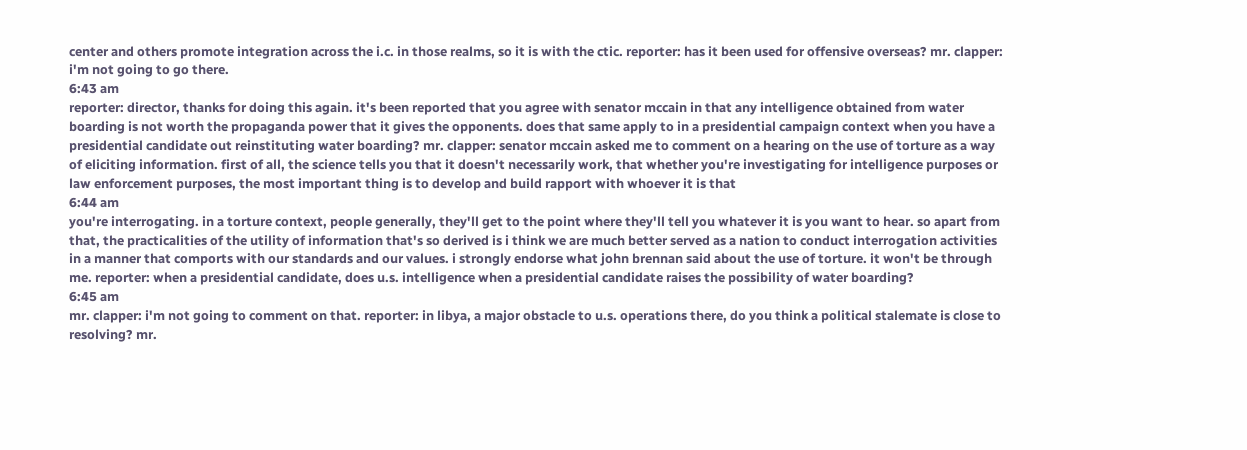center and others promote integration across the i.c. in those realms, so it is with the ctic. reporter: has it been used for offensive overseas? mr. clapper: i'm not going to go there.
6:43 am
reporter: director, thanks for doing this again. it's been reported that you agree with senator mccain in that any intelligence obtained from water boarding is not worth the propaganda power that it gives the opponents. does that same apply to in a presidential campaign context when you have a presidential candidate out reinstituting water boarding? mr. clapper: senator mccain asked me to comment on a hearing on the use of torture as a way of eliciting information. first of all, the science tells you that it doesn't necessarily work, that whether you're investigating for intelligence purposes or law enforcement purposes, the most important thing is to develop and build rapport with whoever it is that
6:44 am
you're interrogating. in a torture context, people generally, they'll get to the point where they'll tell you whatever it is you want to hear. so apart from that, the practicalities of the utility of information that's so derived is i think we are much better served as a nation to conduct interrogation activities in a manner that comports with our standards and our values. i strongly endorse what john brennan said about the use of torture. it won't be through me. reporter: when a presidential candidate, does u.s. intelligence when a presidential candidate raises the possibility of water boarding?
6:45 am
mr. clapper: i'm not going to comment on that. reporter: in libya, a major obstacle to u.s. operations there, do you think a political stalemate is close to resolving? mr.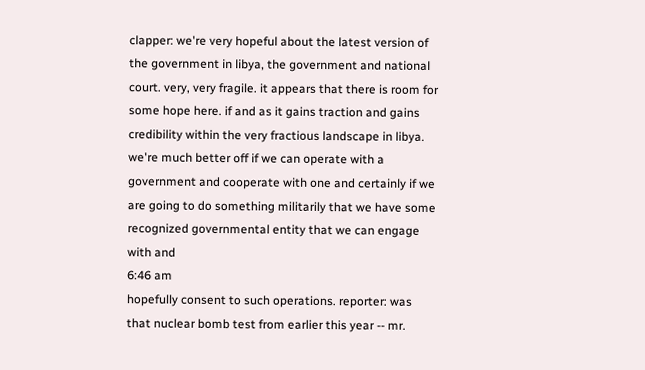clapper: we're very hopeful about the latest version of the government in libya, the government and national court. very, very fragile. it appears that there is room for some hope here. if and as it gains traction and gains credibility within the very fractious landscape in libya. we're much better off if we can operate with a government and cooperate with one and certainly if we are going to do something militarily that we have some recognized governmental entity that we can engage with and
6:46 am
hopefully consent to such operations. reporter: was that nuclear bomb test from earlier this year -- mr.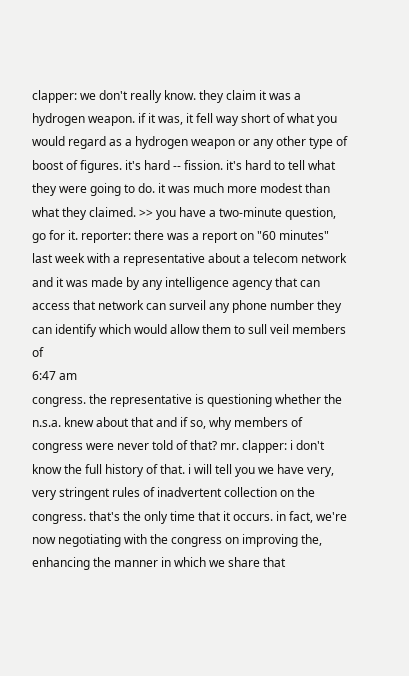clapper: we don't really know. they claim it was a hydrogen weapon. if it was, it fell way short of what you would regard as a hydrogen weapon or any other type of boost of figures. it's hard -- fission. it's hard to tell what they were going to do. it was much more modest than what they claimed. >> you have a two-minute question, go for it. reporter: there was a report on "60 minutes" last week with a representative about a telecom network and it was made by any intelligence agency that can access that network can surveil any phone number they can identify which would allow them to sull veil members of
6:47 am
congress. the representative is questioning whether the n.s.a. knew about that and if so, why members of congress were never told of that? mr. clapper: i don't know the full history of that. i will tell you we have very, very stringent rules of inadvertent collection on the congress. that's the only time that it occurs. in fact, we're now negotiating with the congress on improving the, enhancing the manner in which we share that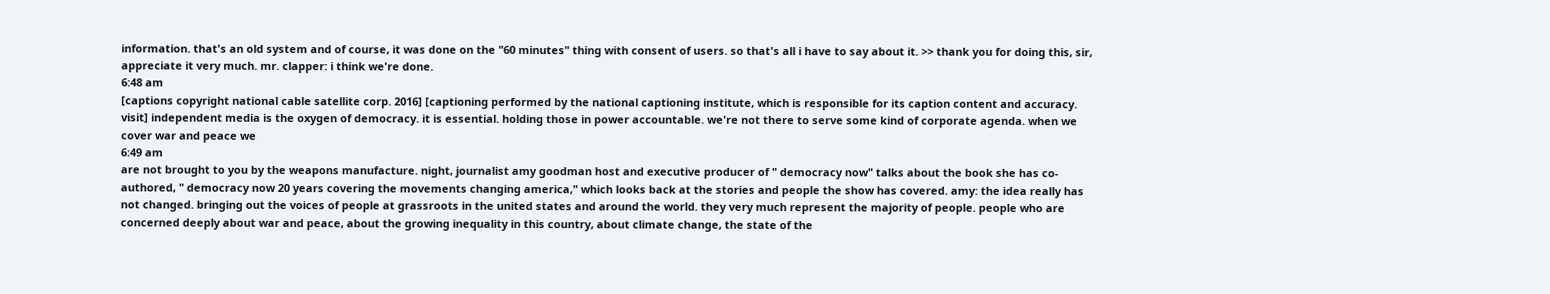information. that's an old system and of course, it was done on the "60 minutes" thing with consent of users. so that's all i have to say about it. >> thank you for doing this, sir, appreciate it very much. mr. clapper: i think we're done.
6:48 am
[captions copyright national cable satellite corp. 2016] [captioning performed by the national captioning institute, which is responsible for its caption content and accuracy. visit] independent media is the oxygen of democracy. it is essential. holding those in power accountable. we're not there to serve some kind of corporate agenda. when we cover war and peace we
6:49 am
are not brought to you by the weapons manufacture. night, journalist amy goodman host and executive producer of " democracy now" talks about the book she has co-authored, " democracy now 20 years covering the movements changing america," which looks back at the stories and people the show has covered. amy: the idea really has not changed. bringing out the voices of people at grassroots in the united states and around the world. they very much represent the majority of people. people who are concerned deeply about war and peace, about the growing inequality in this country, about climate change, the state of the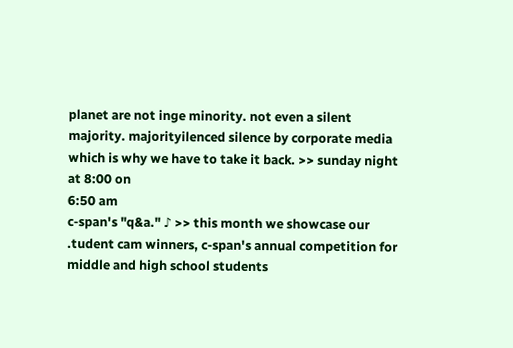planet are not inge minority. not even a silent majority. majorityilenced silence by corporate media which is why we have to take it back. >> sunday night at 8:00 on
6:50 am
c-span's "q&a." ♪ >> this month we showcase our .tudent cam winners, c-span's annual competition for middle and high school students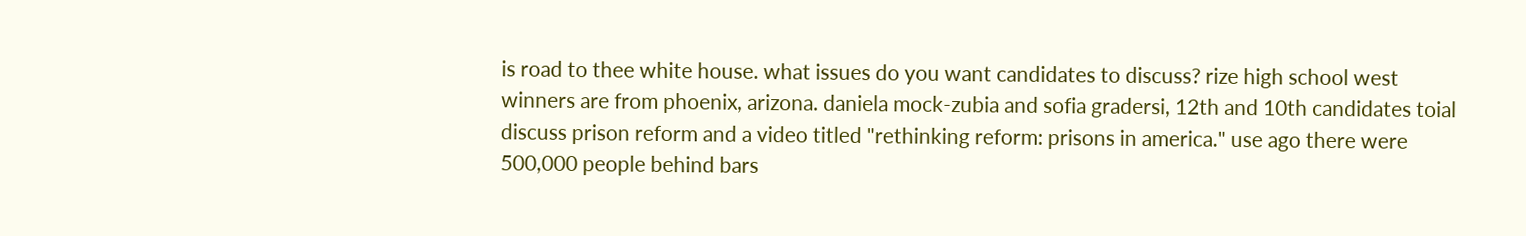is road to thee white house. what issues do you want candidates to discuss? rize high school west winners are from phoenix, arizona. daniela mock-zubia and sofia gradersi, 12th and 10th candidates toial discuss prison reform and a video titled "rethinking reform: prisons in america." use ago there were 500,000 people behind bars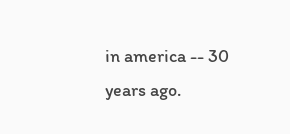in america -- 30 years ago.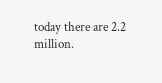today there are 2.2 million.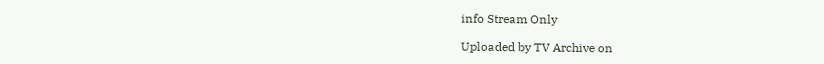info Stream Only

Uploaded by TV Archive on